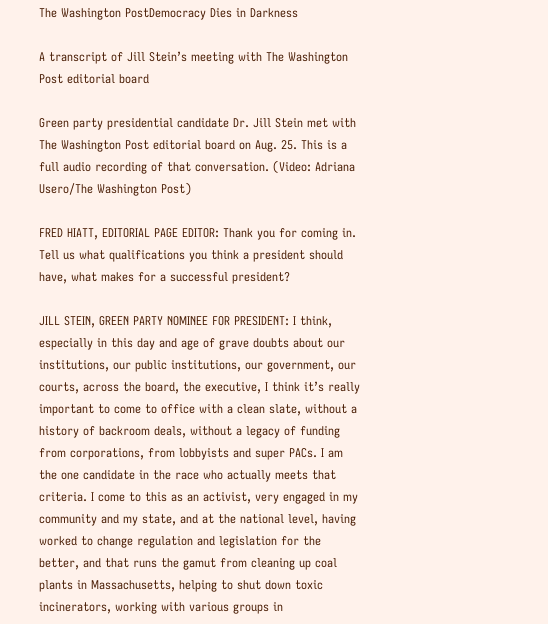The Washington PostDemocracy Dies in Darkness

A transcript of Jill Stein’s meeting with The Washington Post editorial board

Green party presidential candidate Dr. Jill Stein met with The Washington Post editorial board on Aug. 25. This is a full audio recording of that conversation. (Video: Adriana Usero/The Washington Post)

FRED HIATT, EDITORIAL PAGE EDITOR: Thank you for coming in. Tell us what qualifications you think a president should have, what makes for a successful president?

JILL STEIN, GREEN PARTY NOMINEE FOR PRESIDENT: I think, especially in this day and age of grave doubts about our institutions, our public institutions, our government, our courts, across the board, the executive, I think it’s really important to come to office with a clean slate, without a history of backroom deals, without a legacy of funding from corporations, from lobbyists and super PACs. I am the one candidate in the race who actually meets that criteria. I come to this as an activist, very engaged in my community and my state, and at the national level, having worked to change regulation and legislation for the better, and that runs the gamut from cleaning up coal plants in Massachusetts, helping to shut down toxic incinerators, working with various groups in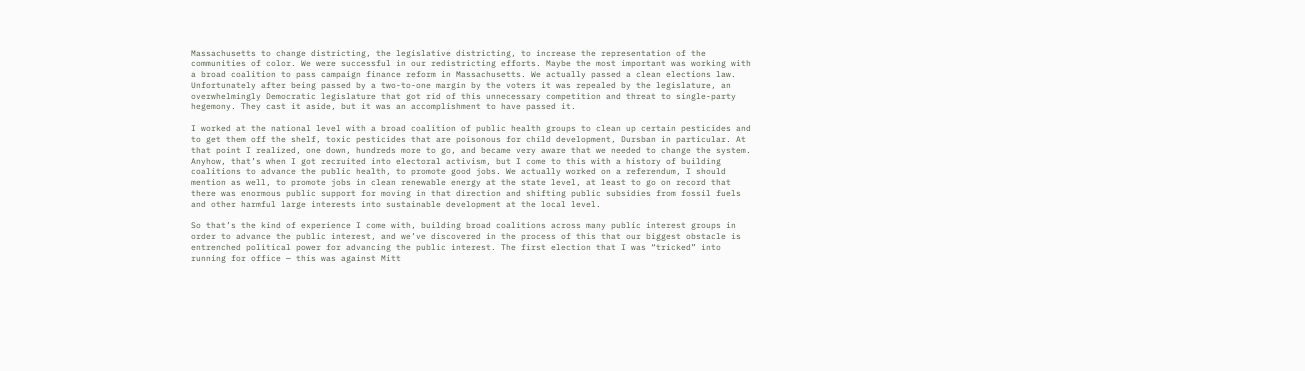Massachusetts to change districting, the legislative districting, to increase the representation of the communities of color. We were successful in our redistricting efforts. Maybe the most important was working with a broad coalition to pass campaign finance reform in Massachusetts. We actually passed a clean elections law. Unfortunately after being passed by a two-to-one margin by the voters it was repealed by the legislature, an overwhelmingly Democratic legislature that got rid of this unnecessary competition and threat to single-party hegemony. They cast it aside, but it was an accomplishment to have passed it.

I worked at the national level with a broad coalition of public health groups to clean up certain pesticides and to get them off the shelf, toxic pesticides that are poisonous for child development, Dursban in particular. At that point I realized, one down, hundreds more to go, and became very aware that we needed to change the system. Anyhow, that’s when I got recruited into electoral activism, but I come to this with a history of building coalitions to advance the public health, to promote good jobs. We actually worked on a referendum, I should mention as well, to promote jobs in clean renewable energy at the state level, at least to go on record that there was enormous public support for moving in that direction and shifting public subsidies from fossil fuels and other harmful large interests into sustainable development at the local level.

So that’s the kind of experience I come with, building broad coalitions across many public interest groups in order to advance the public interest, and we’ve discovered in the process of this that our biggest obstacle is entrenched political power for advancing the public interest. The first election that I was “tricked” into running for office — this was against Mitt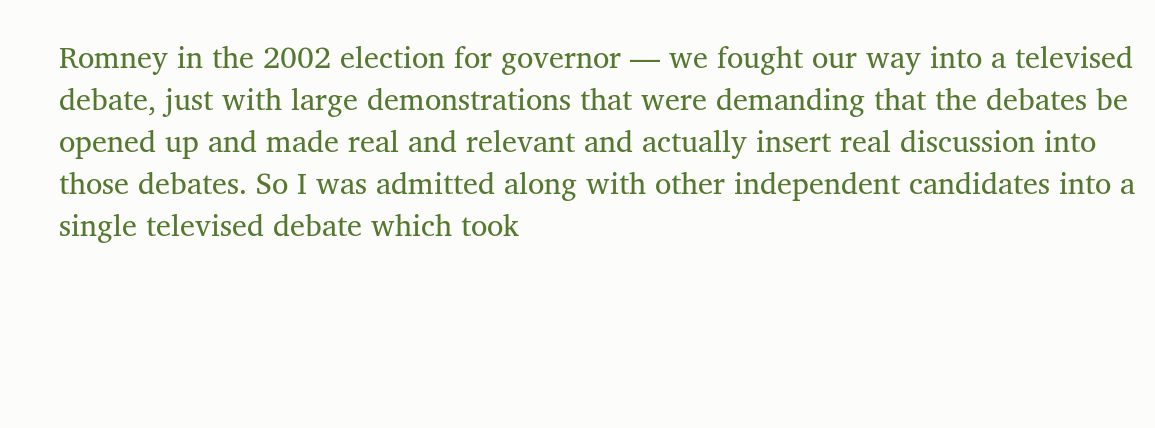Romney in the 2002 election for governor — we fought our way into a televised debate, just with large demonstrations that were demanding that the debates be opened up and made real and relevant and actually insert real discussion into those debates. So I was admitted along with other independent candidates into a single televised debate which took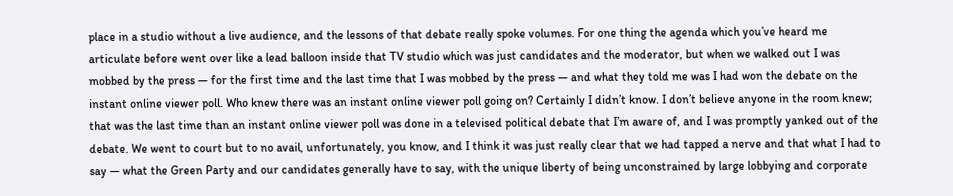place in a studio without a live audience, and the lessons of that debate really spoke volumes. For one thing the agenda which you’ve heard me articulate before went over like a lead balloon inside that TV studio which was just candidates and the moderator, but when we walked out I was mobbed by the press — for the first time and the last time that I was mobbed by the press — and what they told me was I had won the debate on the instant online viewer poll. Who knew there was an instant online viewer poll going on? Certainly I didn’t know. I don’t believe anyone in the room knew; that was the last time than an instant online viewer poll was done in a televised political debate that I’m aware of, and I was promptly yanked out of the debate. We went to court but to no avail, unfortunately, you know, and I think it was just really clear that we had tapped a nerve and that what I had to say — what the Green Party and our candidates generally have to say, with the unique liberty of being unconstrained by large lobbying and corporate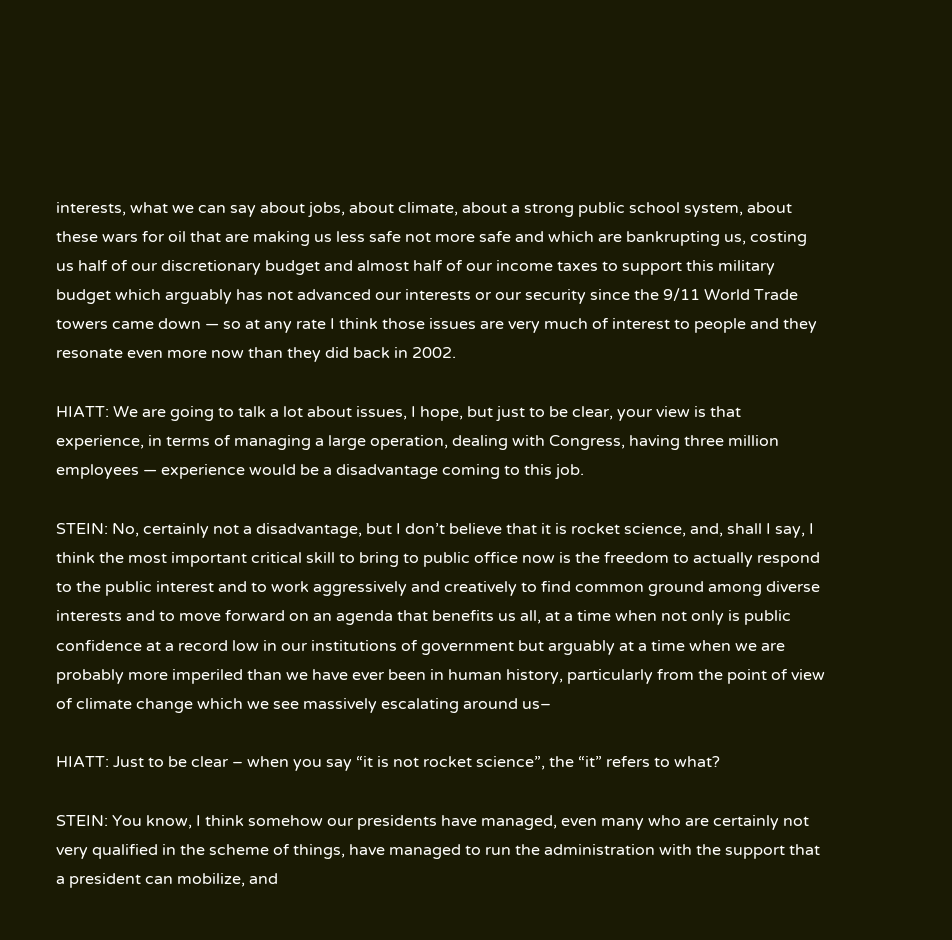interests, what we can say about jobs, about climate, about a strong public school system, about these wars for oil that are making us less safe not more safe and which are bankrupting us, costing us half of our discretionary budget and almost half of our income taxes to support this military budget which arguably has not advanced our interests or our security since the 9/11 World Trade towers came down — so at any rate I think those issues are very much of interest to people and they resonate even more now than they did back in 2002.

HIATT: We are going to talk a lot about issues, I hope, but just to be clear, your view is that experience, in terms of managing a large operation, dealing with Congress, having three million employees — experience would be a disadvantage coming to this job.

STEIN: No, certainly not a disadvantage, but I don’t believe that it is rocket science, and, shall I say, I think the most important critical skill to bring to public office now is the freedom to actually respond to the public interest and to work aggressively and creatively to find common ground among diverse interests and to move forward on an agenda that benefits us all, at a time when not only is public confidence at a record low in our institutions of government but arguably at a time when we are probably more imperiled than we have ever been in human history, particularly from the point of view of climate change which we see massively escalating around us–

HIATT: Just to be clear – when you say “it is not rocket science”, the “it” refers to what?

STEIN: You know, I think somehow our presidents have managed, even many who are certainly not very qualified in the scheme of things, have managed to run the administration with the support that a president can mobilize, and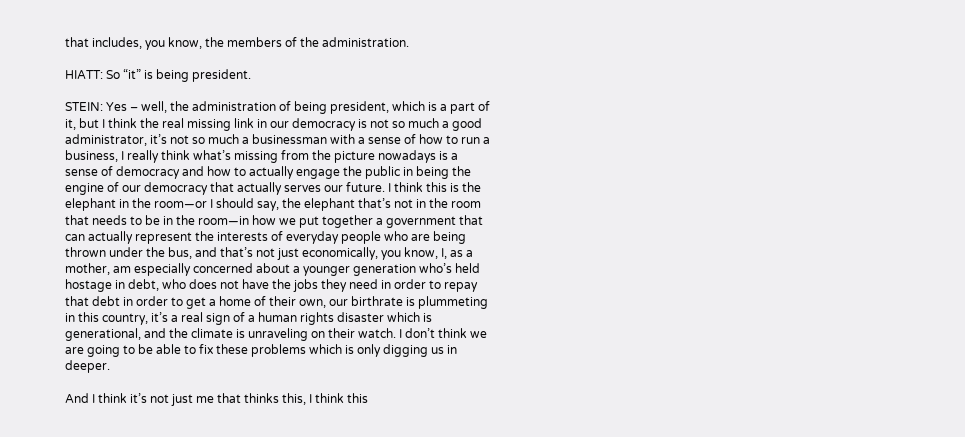that includes, you know, the members of the administration.

HIATT: So “it” is being president.

STEIN: Yes – well, the administration of being president, which is a part of it, but I think the real missing link in our democracy is not so much a good administrator, it’s not so much a businessman with a sense of how to run a business, I really think what’s missing from the picture nowadays is a sense of democracy and how to actually engage the public in being the engine of our democracy that actually serves our future. I think this is the elephant in the room—or I should say, the elephant that’s not in the room that needs to be in the room—in how we put together a government that can actually represent the interests of everyday people who are being thrown under the bus, and that’s not just economically, you know, I, as a mother, am especially concerned about a younger generation who’s held hostage in debt, who does not have the jobs they need in order to repay that debt in order to get a home of their own, our birthrate is plummeting in this country, it’s a real sign of a human rights disaster which is generational, and the climate is unraveling on their watch. I don’t think we are going to be able to fix these problems which is only digging us in deeper.

And I think it’s not just me that thinks this, I think this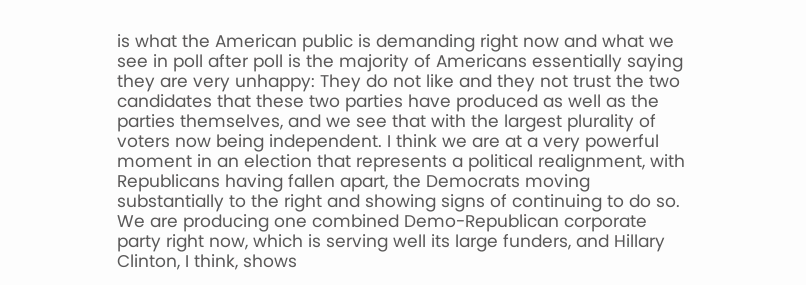is what the American public is demanding right now and what we see in poll after poll is the majority of Americans essentially saying they are very unhappy: They do not like and they not trust the two candidates that these two parties have produced as well as the parties themselves, and we see that with the largest plurality of voters now being independent. I think we are at a very powerful moment in an election that represents a political realignment, with Republicans having fallen apart, the Democrats moving substantially to the right and showing signs of continuing to do so. We are producing one combined Demo-Republican corporate party right now, which is serving well its large funders, and Hillary Clinton, I think, shows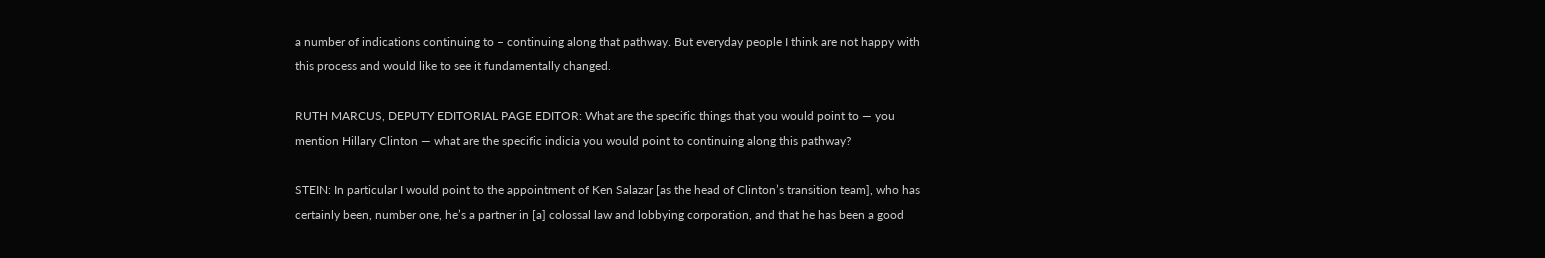a number of indications continuing to – continuing along that pathway. But everyday people I think are not happy with this process and would like to see it fundamentally changed.

RUTH MARCUS, DEPUTY EDITORIAL PAGE EDITOR: What are the specific things that you would point to — you mention Hillary Clinton — what are the specific indicia you would point to continuing along this pathway?

STEIN: In particular I would point to the appointment of Ken Salazar [as the head of Clinton’s transition team], who has certainly been, number one, he’s a partner in [a] colossal law and lobbying corporation, and that he has been a good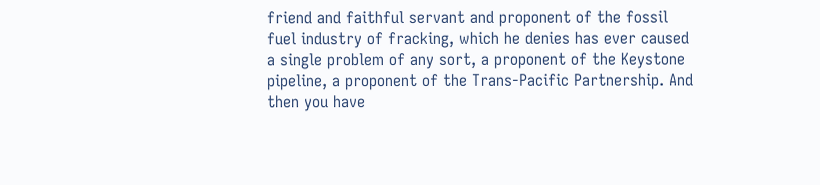friend and faithful servant and proponent of the fossil fuel industry of fracking, which he denies has ever caused a single problem of any sort, a proponent of the Keystone pipeline, a proponent of the Trans-Pacific Partnership. And then you have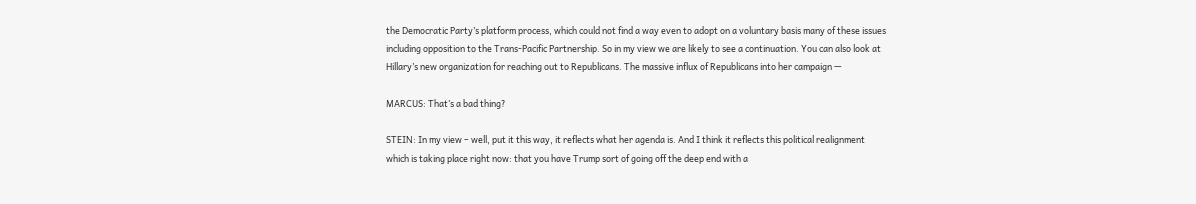the Democratic Party’s platform process, which could not find a way even to adopt on a voluntary basis many of these issues including opposition to the Trans-Pacific Partnership. So in my view we are likely to see a continuation. You can also look at Hillary’s new organization for reaching out to Republicans. The massive influx of Republicans into her campaign —

MARCUS: That’s a bad thing?

STEIN: In my view – well, put it this way, it reflects what her agenda is. And I think it reflects this political realignment which is taking place right now: that you have Trump sort of going off the deep end with a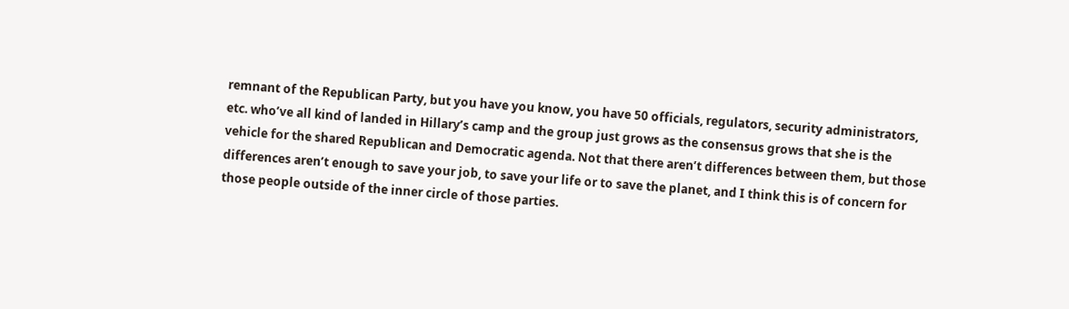remnant of the Republican Party, but you have you know, you have 50 officials, regulators, security administrators, etc. who’ve all kind of landed in Hillary’s camp and the group just grows as the consensus grows that she is the vehicle for the shared Republican and Democratic agenda. Not that there aren’t differences between them, but those differences aren’t enough to save your job, to save your life or to save the planet, and I think this is of concern for those people outside of the inner circle of those parties.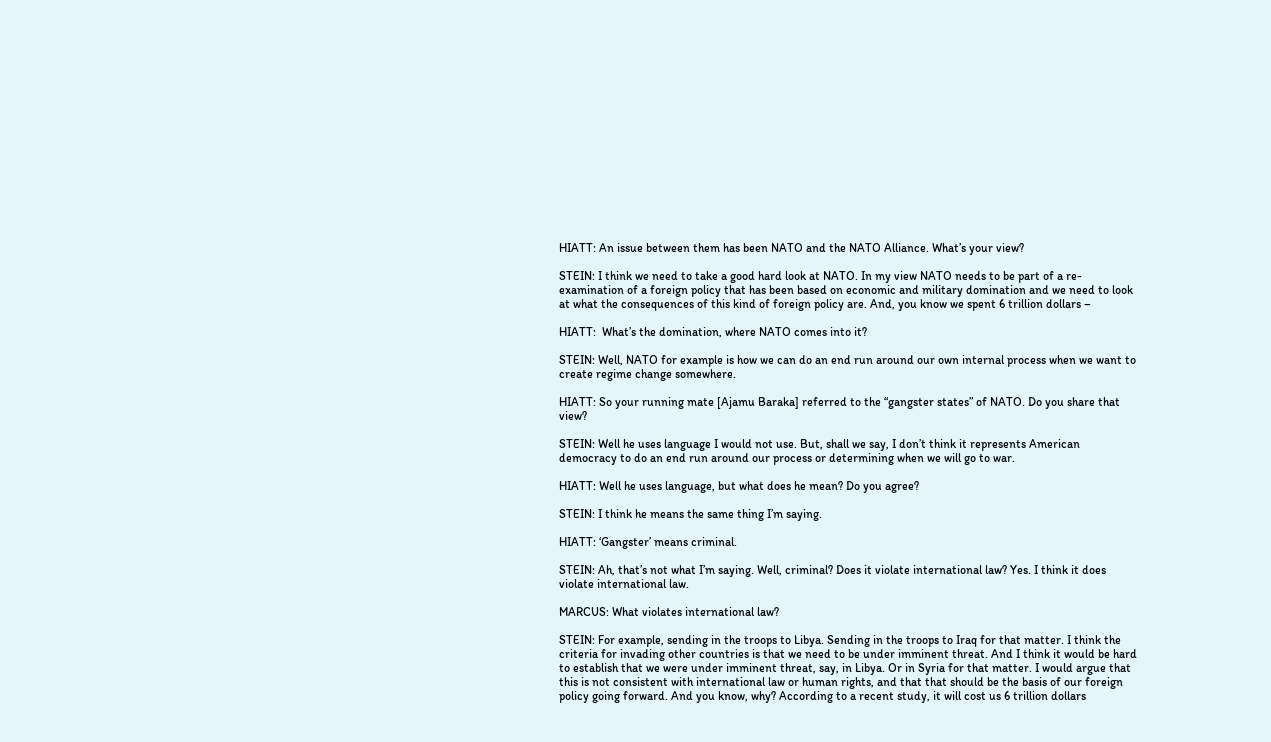HIATT: An issue between them has been NATO and the NATO Alliance. What’s your view?

STEIN: I think we need to take a good hard look at NATO. In my view NATO needs to be part of a re-examination of a foreign policy that has been based on economic and military domination and we need to look at what the consequences of this kind of foreign policy are. And, you know we spent 6 trillion dollars –

HIATT:  What’s the domination, where NATO comes into it?

STEIN: Well, NATO for example is how we can do an end run around our own internal process when we want to create regime change somewhere.

HIATT: So your running mate [Ajamu Baraka] referred to the “gangster states” of NATO. Do you share that view?

STEIN: Well he uses language I would not use. But, shall we say, I don’t think it represents American democracy to do an end run around our process or determining when we will go to war.

HIATT: Well he uses language, but what does he mean? Do you agree?

STEIN: I think he means the same thing I’m saying.

HIATT: ‘Gangster’ means criminal.

STEIN: Ah, that’s not what I’m saying. Well, criminal? Does it violate international law? Yes. I think it does violate international law.

MARCUS: What violates international law?

STEIN: For example, sending in the troops to Libya. Sending in the troops to Iraq for that matter. I think the criteria for invading other countries is that we need to be under imminent threat. And I think it would be hard to establish that we were under imminent threat, say, in Libya. Or in Syria for that matter. I would argue that this is not consistent with international law or human rights, and that that should be the basis of our foreign policy going forward. And you know, why? According to a recent study, it will cost us 6 trillion dollars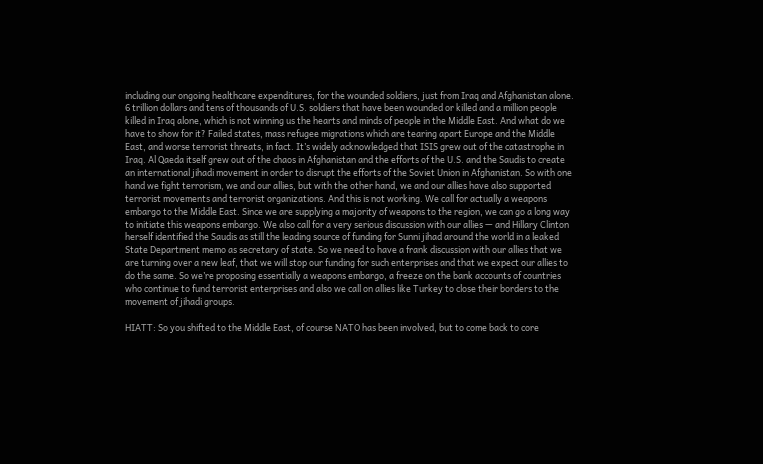including our ongoing healthcare expenditures, for the wounded soldiers, just from Iraq and Afghanistan alone. 6 trillion dollars and tens of thousands of U.S. soldiers that have been wounded or killed and a million people killed in Iraq alone, which is not winning us the hearts and minds of people in the Middle East. And what do we have to show for it? Failed states, mass refugee migrations which are tearing apart Europe and the Middle East, and worse terrorist threats, in fact. It’s widely acknowledged that ISIS grew out of the catastrophe in Iraq. Al Qaeda itself grew out of the chaos in Afghanistan and the efforts of the U.S. and the Saudis to create an international jihadi movement in order to disrupt the efforts of the Soviet Union in Afghanistan. So with one hand we fight terrorism, we and our allies, but with the other hand, we and our allies have also supported terrorist movements and terrorist organizations. And this is not working. We call for actually a weapons embargo to the Middle East. Since we are supplying a majority of weapons to the region, we can go a long way to initiate this weapons embargo. We also call for a very serious discussion with our allies — and Hillary Clinton herself identified the Saudis as still the leading source of funding for Sunni jihad around the world in a leaked State Department memo as secretary of state. So we need to have a frank discussion with our allies that we are turning over a new leaf, that we will stop our funding for such enterprises and that we expect our allies to do the same. So we’re proposing essentially a weapons embargo, a freeze on the bank accounts of countries who continue to fund terrorist enterprises and also we call on allies like Turkey to close their borders to the movement of jihadi groups.

HIATT: So you shifted to the Middle East, of course NATO has been involved, but to come back to core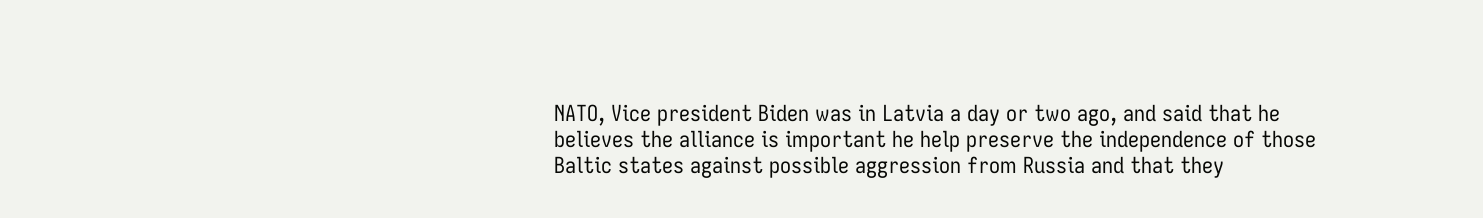NATO, Vice president Biden was in Latvia a day or two ago, and said that he believes the alliance is important he help preserve the independence of those Baltic states against possible aggression from Russia and that they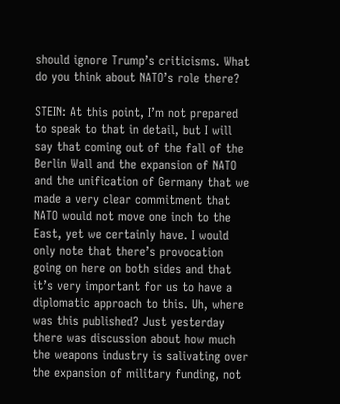should ignore Trump’s criticisms. What do you think about NATO’s role there?

STEIN: At this point, I’m not prepared to speak to that in detail, but I will say that coming out of the fall of the Berlin Wall and the expansion of NATO and the unification of Germany that we made a very clear commitment that NATO would not move one inch to the East, yet we certainly have. I would only note that there’s provocation going on here on both sides and that it’s very important for us to have a diplomatic approach to this. Uh, where was this published? Just yesterday there was discussion about how much the weapons industry is salivating over the expansion of military funding, not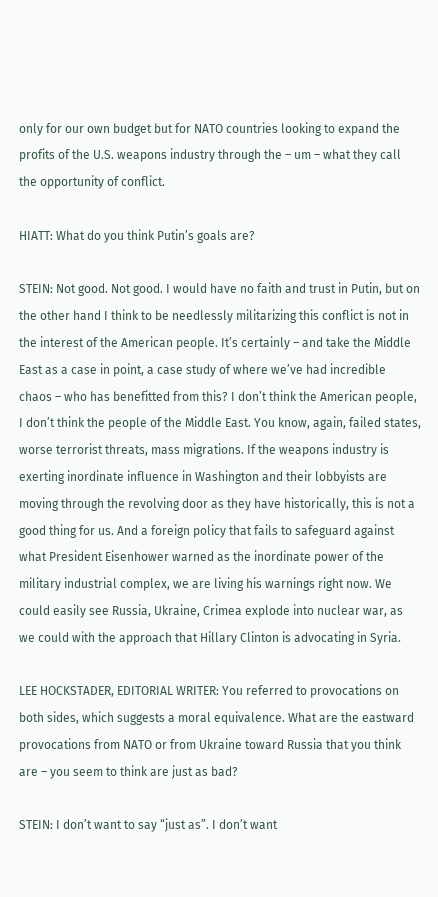only for our own budget but for NATO countries looking to expand the profits of the U.S. weapons industry through the – um – what they call the opportunity of conflict.

HIATT: What do you think Putin’s goals are?

STEIN: Not good. Not good. I would have no faith and trust in Putin, but on the other hand I think to be needlessly militarizing this conflict is not in the interest of the American people. It’s certainly – and take the Middle East as a case in point, a case study of where we’ve had incredible chaos – who has benefitted from this? I don’t think the American people, I don’t think the people of the Middle East. You know, again, failed states, worse terrorist threats, mass migrations. If the weapons industry is exerting inordinate influence in Washington and their lobbyists are moving through the revolving door as they have historically, this is not a good thing for us. And a foreign policy that fails to safeguard against what President Eisenhower warned as the inordinate power of the military industrial complex, we are living his warnings right now. We could easily see Russia, Ukraine, Crimea explode into nuclear war, as we could with the approach that Hillary Clinton is advocating in Syria.

LEE HOCKSTADER, EDITORIAL WRITER: You referred to provocations on both sides, which suggests a moral equivalence. What are the eastward provocations from NATO or from Ukraine toward Russia that you think are – you seem to think are just as bad?

STEIN: I don’t want to say “just as”. I don’t want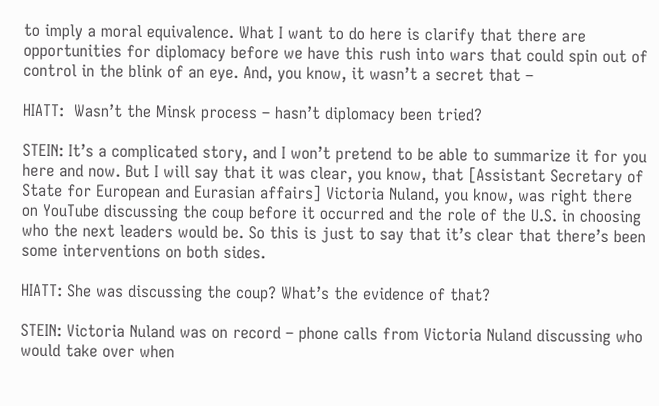to imply a moral equivalence. What I want to do here is clarify that there are opportunities for diplomacy before we have this rush into wars that could spin out of control in the blink of an eye. And, you know, it wasn’t a secret that –

HIATT:  Wasn’t the Minsk process – hasn’t diplomacy been tried?

STEIN: It’s a complicated story, and I won’t pretend to be able to summarize it for you here and now. But I will say that it was clear, you know, that [Assistant Secretary of State for European and Eurasian affairs] Victoria Nuland, you know, was right there on YouTube discussing the coup before it occurred and the role of the U.S. in choosing who the next leaders would be. So this is just to say that it’s clear that there’s been some interventions on both sides.

HIATT: She was discussing the coup? What’s the evidence of that?

STEIN: Victoria Nuland was on record – phone calls from Victoria Nuland discussing who would take over when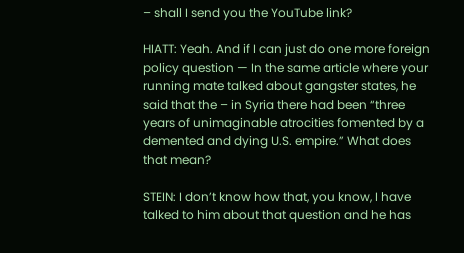– shall I send you the YouTube link?

HIATT: Yeah. And if I can just do one more foreign policy question — In the same article where your running mate talked about gangster states, he said that the – in Syria there had been “three years of unimaginable atrocities fomented by a demented and dying U.S. empire.” What does that mean?

STEIN: I don’t know how that, you know, I have talked to him about that question and he has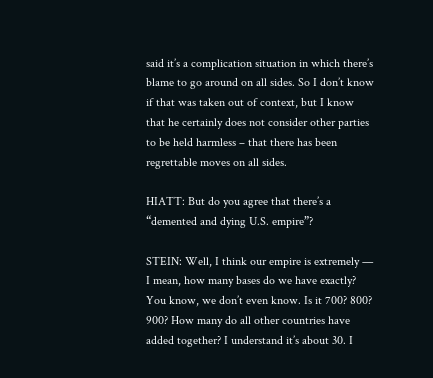said it’s a complication situation in which there’s blame to go around on all sides. So I don’t know if that was taken out of context, but I know that he certainly does not consider other parties to be held harmless – that there has been regrettable moves on all sides.

HIATT: But do you agree that there’s a “demented and dying U.S. empire”?

STEIN: Well, I think our empire is extremely — I mean, how many bases do we have exactly? You know, we don’t even know. Is it 700? 800? 900? How many do all other countries have added together? I understand it’s about 30. I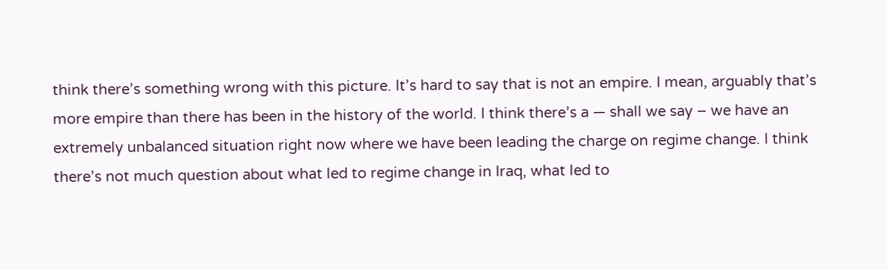think there’s something wrong with this picture. It’s hard to say that is not an empire. I mean, arguably that’s more empire than there has been in the history of the world. I think there’s a — shall we say – we have an extremely unbalanced situation right now where we have been leading the charge on regime change. I think there’s not much question about what led to regime change in Iraq, what led to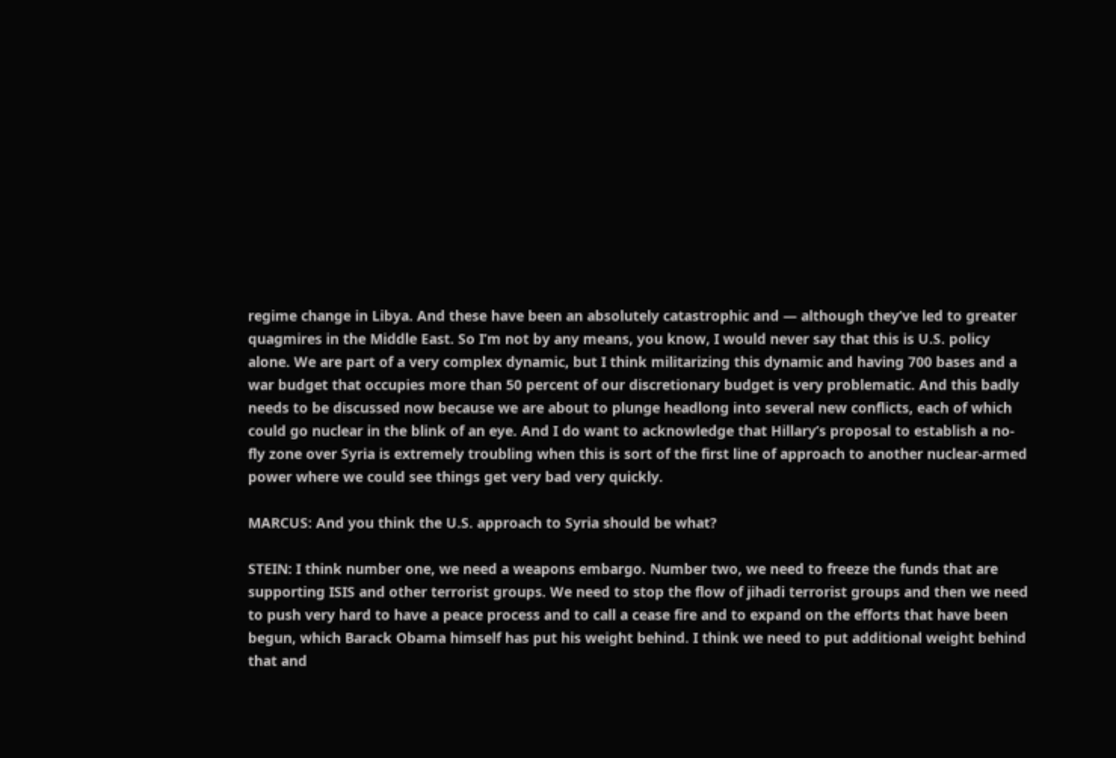regime change in Libya. And these have been an absolutely catastrophic and — although they’ve led to greater quagmires in the Middle East. So I’m not by any means, you know, I would never say that this is U.S. policy alone. We are part of a very complex dynamic, but I think militarizing this dynamic and having 700 bases and a war budget that occupies more than 50 percent of our discretionary budget is very problematic. And this badly needs to be discussed now because we are about to plunge headlong into several new conflicts, each of which could go nuclear in the blink of an eye. And I do want to acknowledge that Hillary’s proposal to establish a no-fly zone over Syria is extremely troubling when this is sort of the first line of approach to another nuclear-armed power where we could see things get very bad very quickly.

MARCUS: And you think the U.S. approach to Syria should be what?

STEIN: I think number one, we need a weapons embargo. Number two, we need to freeze the funds that are supporting ISIS and other terrorist groups. We need to stop the flow of jihadi terrorist groups and then we need to push very hard to have a peace process and to call a cease fire and to expand on the efforts that have been begun, which Barack Obama himself has put his weight behind. I think we need to put additional weight behind that and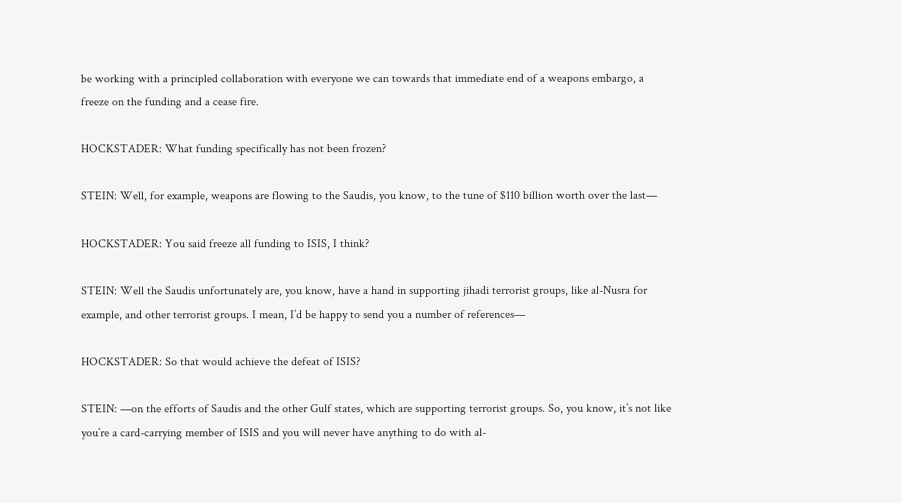be working with a principled collaboration with everyone we can towards that immediate end of a weapons embargo, a freeze on the funding and a cease fire.

HOCKSTADER: What funding specifically has not been frozen?

STEIN: Well, for example, weapons are flowing to the Saudis, you know, to the tune of $110 billion worth over the last—

HOCKSTADER: You said freeze all funding to ISIS, I think?

STEIN: Well the Saudis unfortunately are, you know, have a hand in supporting jihadi terrorist groups, like al-Nusra for example, and other terrorist groups. I mean, I’d be happy to send you a number of references—

HOCKSTADER: So that would achieve the defeat of ISIS?

STEIN: —on the efforts of Saudis and the other Gulf states, which are supporting terrorist groups. So, you know, it’s not like you’re a card-carrying member of ISIS and you will never have anything to do with al-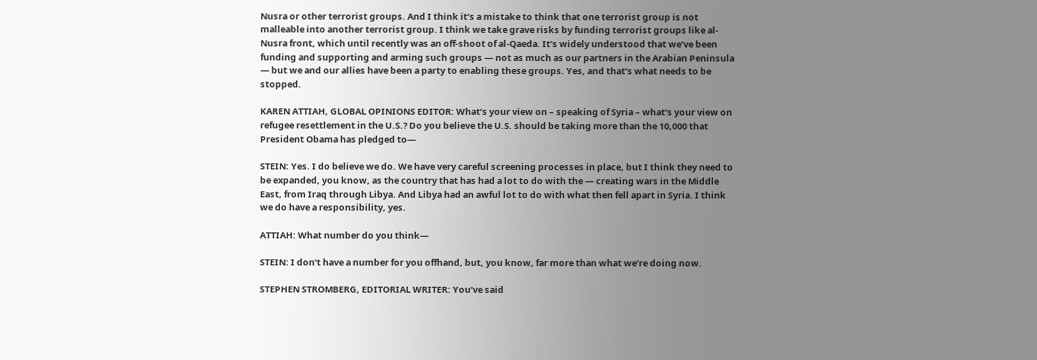Nusra or other terrorist groups. And I think it’s a mistake to think that one terrorist group is not malleable into another terrorist group. I think we take grave risks by funding terrorist groups like al-Nusra front, which until recently was an off-shoot of al-Qaeda. It’s widely understood that we’ve been funding and supporting and arming such groups — not as much as our partners in the Arabian Peninsula — but we and our allies have been a party to enabling these groups. Yes, and that’s what needs to be stopped.

KAREN ATTIAH, GLOBAL OPINIONS EDITOR: What’s your view on – speaking of Syria – what’s your view on refugee resettlement in the U.S.? Do you believe the U.S. should be taking more than the 10,000 that President Obama has pledged to—

STEIN: Yes. I do believe we do. We have very careful screening processes in place, but I think they need to be expanded, you know, as the country that has had a lot to do with the — creating wars in the Middle East, from Iraq through Libya. And Libya had an awful lot to do with what then fell apart in Syria. I think we do have a responsibility, yes.

ATTIAH: What number do you think—

STEIN: I don’t have a number for you offhand, but, you know, far more than what we’re doing now.

STEPHEN STROMBERG, EDITORIAL WRITER: You’ve said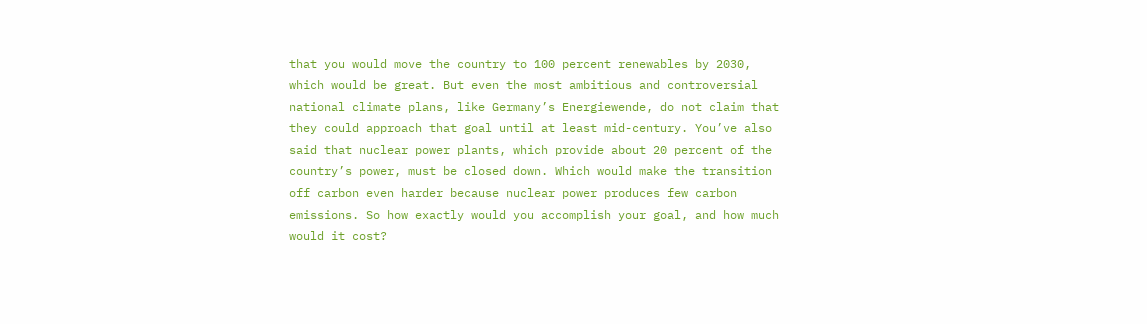that you would move the country to 100 percent renewables by 2030, which would be great. But even the most ambitious and controversial national climate plans, like Germany’s Energiewende, do not claim that they could approach that goal until at least mid-century. You’ve also said that nuclear power plants, which provide about 20 percent of the country’s power, must be closed down. Which would make the transition off carbon even harder because nuclear power produces few carbon emissions. So how exactly would you accomplish your goal, and how much would it cost?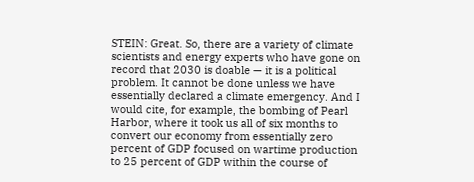STEIN: Great. So, there are a variety of climate scientists and energy experts who have gone on record that 2030 is doable — it is a political problem. It cannot be done unless we have essentially declared a climate emergency. And I would cite, for example, the bombing of Pearl Harbor, where it took us all of six months to convert our economy from essentially zero percent of GDP focused on wartime production to 25 percent of GDP within the course of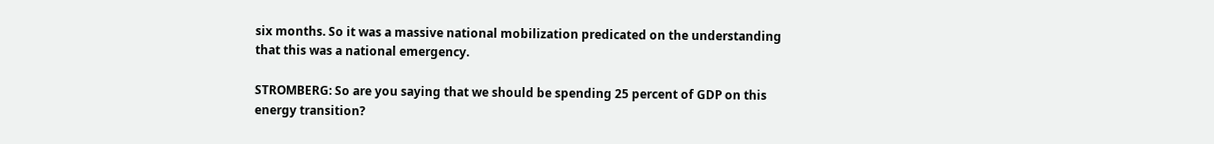six months. So it was a massive national mobilization predicated on the understanding that this was a national emergency.

STROMBERG: So are you saying that we should be spending 25 percent of GDP on this energy transition?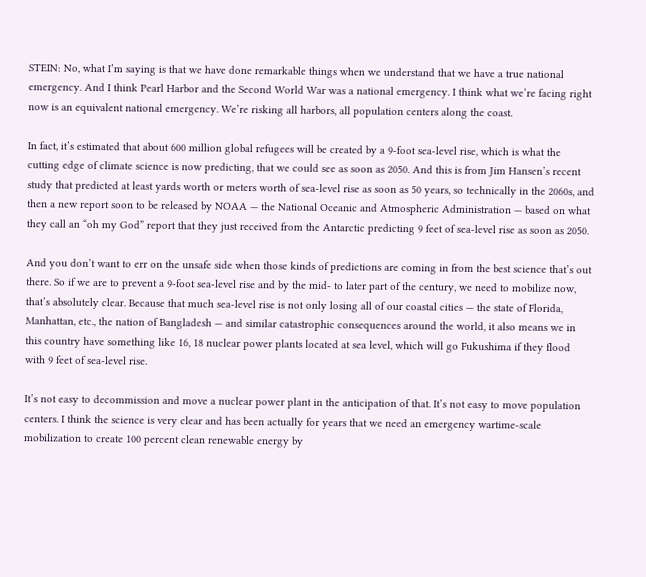STEIN: No, what I’m saying is that we have done remarkable things when we understand that we have a true national emergency. And I think Pearl Harbor and the Second World War was a national emergency. I think what we’re facing right now is an equivalent national emergency. We’re risking all harbors, all population centers along the coast.

In fact, it’s estimated that about 600 million global refugees will be created by a 9-foot sea-level rise, which is what the cutting edge of climate science is now predicting, that we could see as soon as 2050. And this is from Jim Hansen’s recent study that predicted at least yards worth or meters worth of sea-level rise as soon as 50 years, so technically in the 2060s, and then a new report soon to be released by NOAA — the National Oceanic and Atmospheric Administration — based on what they call an “oh my God” report that they just received from the Antarctic predicting 9 feet of sea-level rise as soon as 2050.

And you don’t want to err on the unsafe side when those kinds of predictions are coming in from the best science that’s out there. So if we are to prevent a 9-foot sea-level rise and by the mid- to later part of the century, we need to mobilize now, that’s absolutely clear. Because that much sea-level rise is not only losing all of our coastal cities — the state of Florida, Manhattan, etc., the nation of Bangladesh — and similar catastrophic consequences around the world, it also means we in this country have something like 16, 18 nuclear power plants located at sea level, which will go Fukushima if they flood with 9 feet of sea-level rise.

It’s not easy to decommission and move a nuclear power plant in the anticipation of that. It’s not easy to move population centers. I think the science is very clear and has been actually for years that we need an emergency wartime-scale mobilization to create 100 percent clean renewable energy by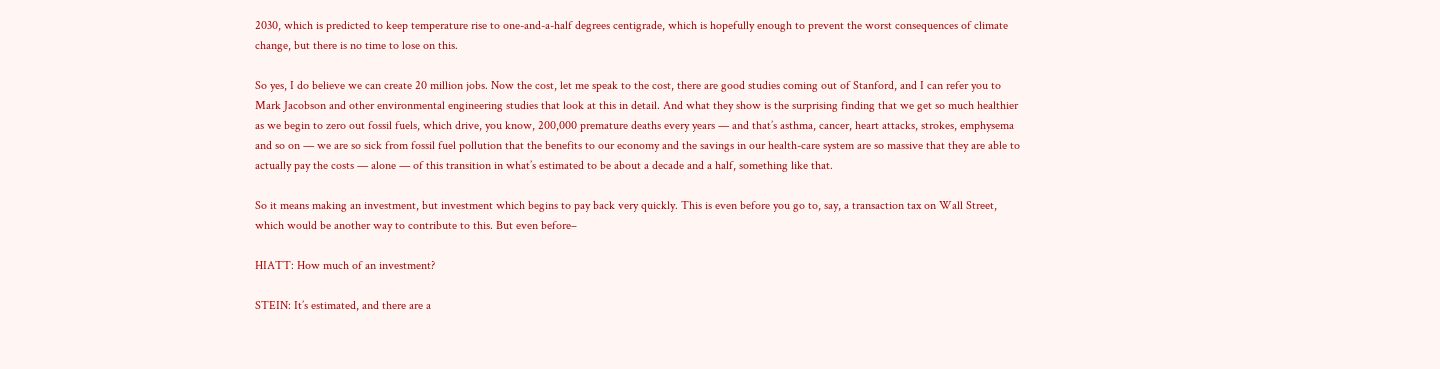2030, which is predicted to keep temperature rise to one-and-a-half degrees centigrade, which is hopefully enough to prevent the worst consequences of climate change, but there is no time to lose on this.

So yes, I do believe we can create 20 million jobs. Now the cost, let me speak to the cost, there are good studies coming out of Stanford, and I can refer you to Mark Jacobson and other environmental engineering studies that look at this in detail. And what they show is the surprising finding that we get so much healthier as we begin to zero out fossil fuels, which drive, you know, 200,000 premature deaths every years — and that’s asthma, cancer, heart attacks, strokes, emphysema and so on — we are so sick from fossil fuel pollution that the benefits to our economy and the savings in our health-care system are so massive that they are able to actually pay the costs — alone — of this transition in what’s estimated to be about a decade and a half, something like that.

So it means making an investment, but investment which begins to pay back very quickly. This is even before you go to, say, a transaction tax on Wall Street, which would be another way to contribute to this. But even before–

HIATT: How much of an investment?

STEIN: It’s estimated, and there are a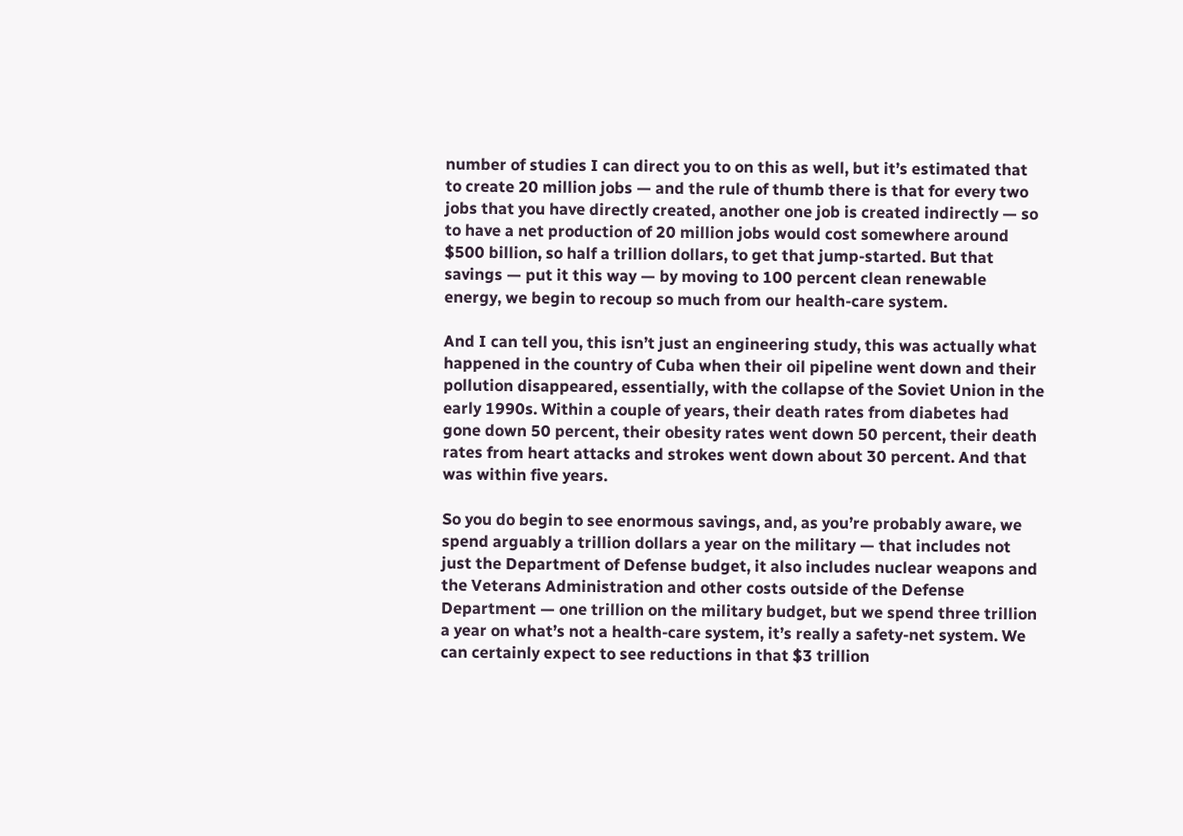number of studies I can direct you to on this as well, but it’s estimated that to create 20 million jobs — and the rule of thumb there is that for every two jobs that you have directly created, another one job is created indirectly — so to have a net production of 20 million jobs would cost somewhere around $500 billion, so half a trillion dollars, to get that jump-started. But that savings — put it this way — by moving to 100 percent clean renewable energy, we begin to recoup so much from our health-care system.

And I can tell you, this isn’t just an engineering study, this was actually what happened in the country of Cuba when their oil pipeline went down and their pollution disappeared, essentially, with the collapse of the Soviet Union in the early 1990s. Within a couple of years, their death rates from diabetes had gone down 50 percent, their obesity rates went down 50 percent, their death rates from heart attacks and strokes went down about 30 percent. And that was within five years.

So you do begin to see enormous savings, and, as you’re probably aware, we spend arguably a trillion dollars a year on the military — that includes not just the Department of Defense budget, it also includes nuclear weapons and the Veterans Administration and other costs outside of the Defense Department — one trillion on the military budget, but we spend three trillion a year on what’s not a health-care system, it’s really a safety-net system. We can certainly expect to see reductions in that $3 trillion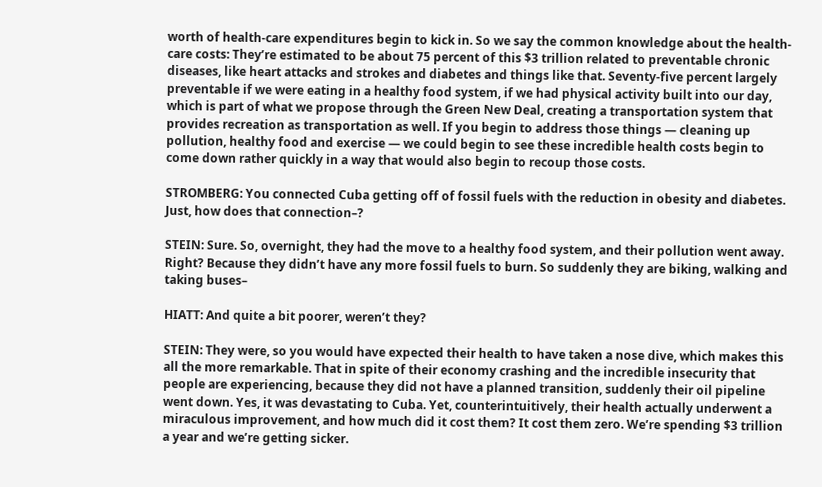worth of health-care expenditures begin to kick in. So we say the common knowledge about the health-care costs: They’re estimated to be about 75 percent of this $3 trillion related to preventable chronic diseases, like heart attacks and strokes and diabetes and things like that. Seventy-five percent largely preventable if we were eating in a healthy food system, if we had physical activity built into our day, which is part of what we propose through the Green New Deal, creating a transportation system that provides recreation as transportation as well. If you begin to address those things — cleaning up pollution, healthy food and exercise — we could begin to see these incredible health costs begin to come down rather quickly in a way that would also begin to recoup those costs.

STROMBERG: You connected Cuba getting off of fossil fuels with the reduction in obesity and diabetes. Just, how does that connection–?

STEIN: Sure. So, overnight, they had the move to a healthy food system, and their pollution went away. Right? Because they didn’t have any more fossil fuels to burn. So suddenly they are biking, walking and taking buses–

HIATT: And quite a bit poorer, weren’t they?

STEIN: They were, so you would have expected their health to have taken a nose dive, which makes this all the more remarkable. That in spite of their economy crashing and the incredible insecurity that people are experiencing, because they did not have a planned transition, suddenly their oil pipeline went down. Yes, it was devastating to Cuba. Yet, counterintuitively, their health actually underwent a miraculous improvement, and how much did it cost them? It cost them zero. We’re spending $3 trillion a year and we’re getting sicker.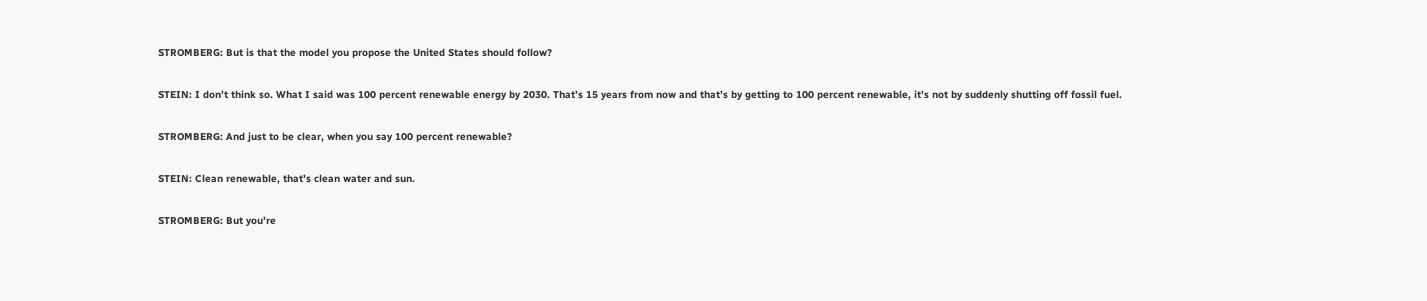STROMBERG: But is that the model you propose the United States should follow?

STEIN: I don’t think so. What I said was 100 percent renewable energy by 2030. That’s 15 years from now and that’s by getting to 100 percent renewable, it’s not by suddenly shutting off fossil fuel.

STROMBERG: And just to be clear, when you say 100 percent renewable?

STEIN: Clean renewable, that’s clean water and sun.

STROMBERG: But you’re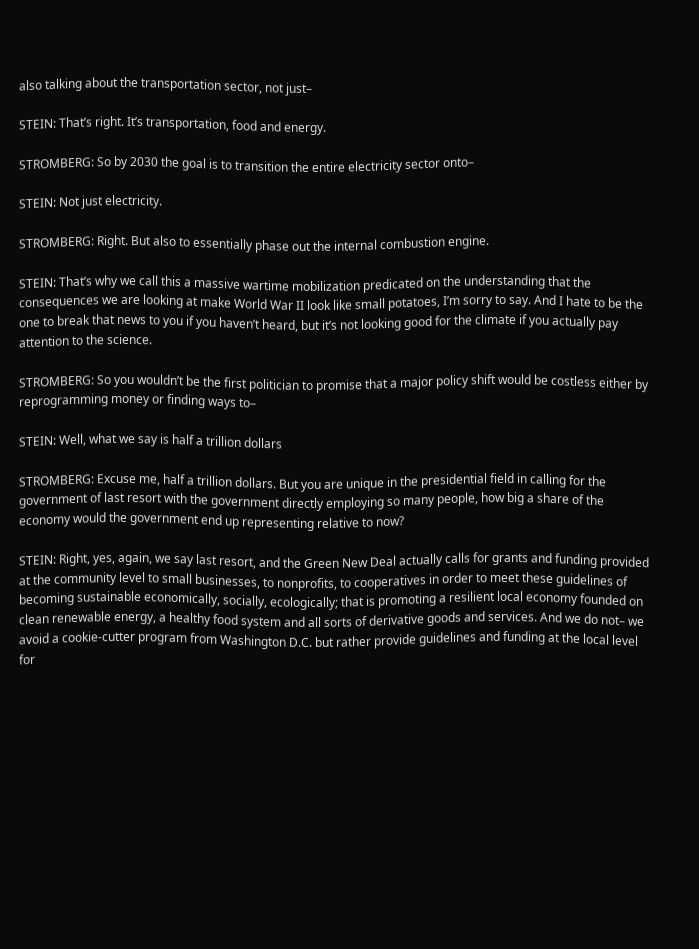also talking about the transportation sector, not just–

STEIN: That’s right. It’s transportation, food and energy.

STROMBERG: So by 2030 the goal is to transition the entire electricity sector onto–

STEIN: Not just electricity.

STROMBERG: Right. But also to essentially phase out the internal combustion engine.

STEIN: That’s why we call this a massive wartime mobilization predicated on the understanding that the consequences we are looking at make World War II look like small potatoes, I’m sorry to say. And I hate to be the one to break that news to you if you haven’t heard, but it’s not looking good for the climate if you actually pay attention to the science.

STROMBERG: So you wouldn’t be the first politician to promise that a major policy shift would be costless either by reprogramming money or finding ways to–

STEIN: Well, what we say is half a trillion dollars

STROMBERG: Excuse me, half a trillion dollars. But you are unique in the presidential field in calling for the government of last resort with the government directly employing so many people, how big a share of the economy would the government end up representing relative to now?

STEIN: Right, yes, again, we say last resort, and the Green New Deal actually calls for grants and funding provided at the community level to small businesses, to nonprofits, to cooperatives in order to meet these guidelines of becoming sustainable economically, socially, ecologically; that is promoting a resilient local economy founded on clean renewable energy, a healthy food system and all sorts of derivative goods and services. And we do not– we avoid a cookie-cutter program from Washington D.C. but rather provide guidelines and funding at the local level for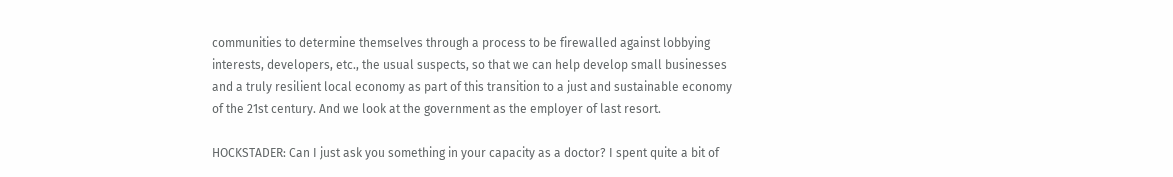communities to determine themselves through a process to be firewalled against lobbying interests, developers, etc., the usual suspects, so that we can help develop small businesses and a truly resilient local economy as part of this transition to a just and sustainable economy of the 21st century. And we look at the government as the employer of last resort.

HOCKSTADER: Can I just ask you something in your capacity as a doctor? I spent quite a bit of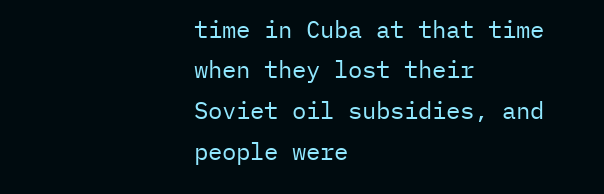time in Cuba at that time when they lost their Soviet oil subsidies, and people were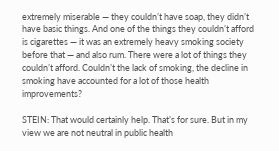extremely miserable — they couldn’t have soap, they didn’t have basic things. And one of the things they couldn’t afford is cigarettes — it was an extremely heavy smoking society before that — and also rum. There were a lot of things they couldn’t afford. Couldn’t the lack of smoking, the decline in smoking have accounted for a lot of those health improvements?

STEIN: That would certainly help. That’s for sure. But in my view we are not neutral in public health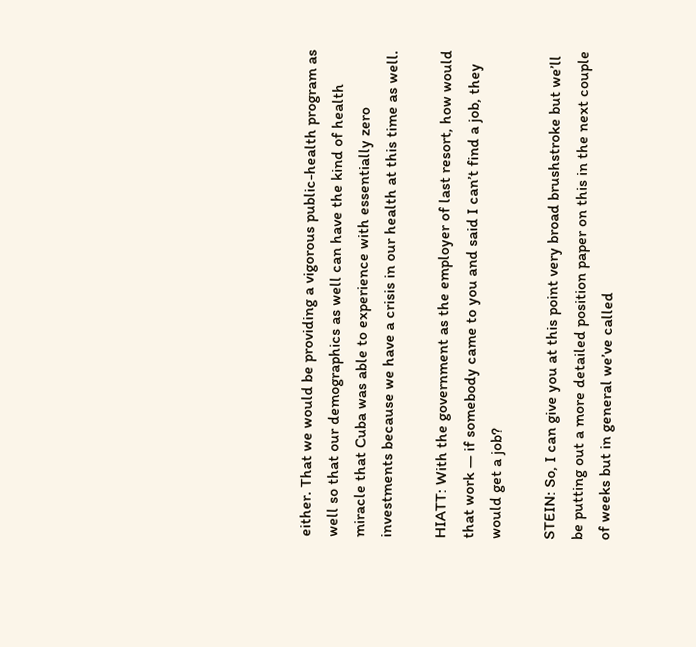either. That we would be providing a vigorous public-health program as well so that our demographics as well can have the kind of health miracle that Cuba was able to experience with essentially zero investments because we have a crisis in our health at this time as well.

HIATT: With the government as the employer of last resort, how would that work — if somebody came to you and said I can’t find a job, they would get a job?

STEIN: So, I can give you at this point very broad brushstroke but we’ll be putting out a more detailed position paper on this in the next couple of weeks but in general we’ve called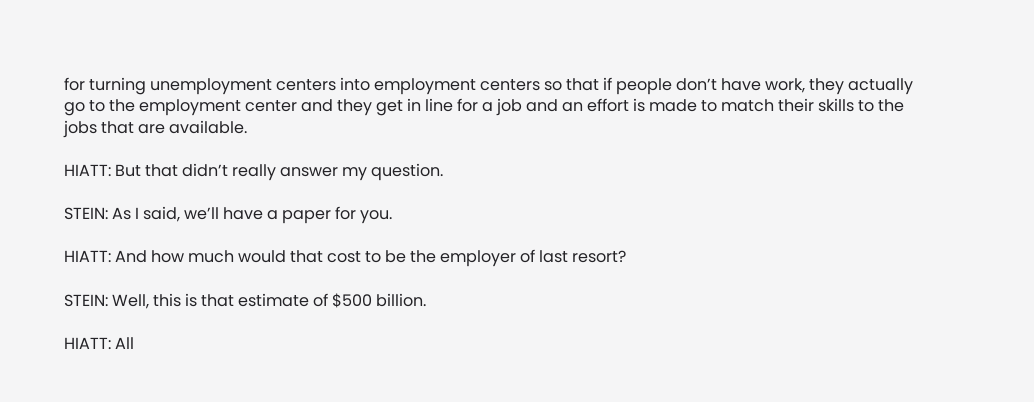for turning unemployment centers into employment centers so that if people don’t have work, they actually go to the employment center and they get in line for a job and an effort is made to match their skills to the jobs that are available.

HIATT: But that didn’t really answer my question.

STEIN: As I said, we’ll have a paper for you.

HIATT: And how much would that cost to be the employer of last resort?

STEIN: Well, this is that estimate of $500 billion.

HIATT: All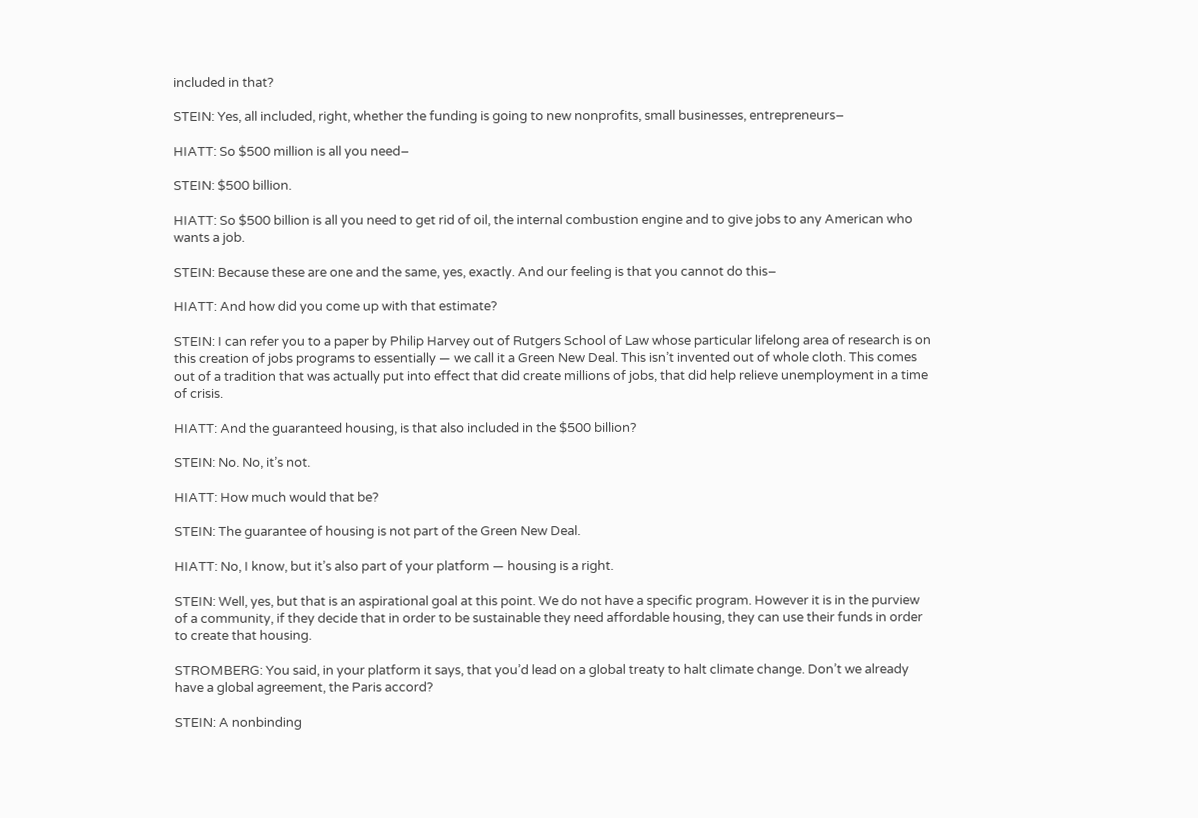included in that?

STEIN: Yes, all included, right, whether the funding is going to new nonprofits, small businesses, entrepreneurs–

HIATT: So $500 million is all you need–

STEIN: $500 billion.

HIATT: So $500 billion is all you need to get rid of oil, the internal combustion engine and to give jobs to any American who wants a job.

STEIN: Because these are one and the same, yes, exactly. And our feeling is that you cannot do this–

HIATT: And how did you come up with that estimate?

STEIN: I can refer you to a paper by Philip Harvey out of Rutgers School of Law whose particular lifelong area of research is on this creation of jobs programs to essentially — we call it a Green New Deal. This isn’t invented out of whole cloth. This comes out of a tradition that was actually put into effect that did create millions of jobs, that did help relieve unemployment in a time of crisis.

HIATT: And the guaranteed housing, is that also included in the $500 billion?

STEIN: No. No, it’s not.

HIATT: How much would that be?

STEIN: The guarantee of housing is not part of the Green New Deal.

HIATT: No, I know, but it’s also part of your platform — housing is a right.

STEIN: Well, yes, but that is an aspirational goal at this point. We do not have a specific program. However it is in the purview of a community, if they decide that in order to be sustainable they need affordable housing, they can use their funds in order to create that housing.

STROMBERG: You said, in your platform it says, that you’d lead on a global treaty to halt climate change. Don’t we already have a global agreement, the Paris accord?

STEIN: A nonbinding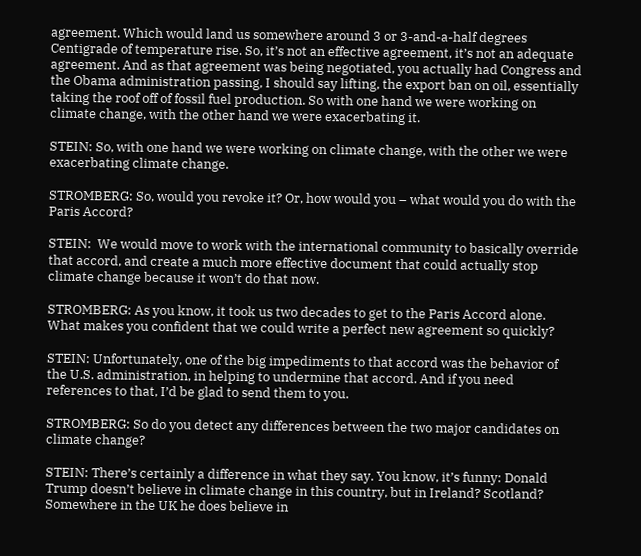agreement. Which would land us somewhere around 3 or 3-and-a-half degrees Centigrade of temperature rise. So, it’s not an effective agreement, it’s not an adequate agreement. And as that agreement was being negotiated, you actually had Congress and the Obama administration passing, I should say lifting, the export ban on oil, essentially taking the roof off of fossil fuel production. So with one hand we were working on climate change, with the other hand we were exacerbating it.

STEIN: So, with one hand we were working on climate change, with the other we were exacerbating climate change.

STROMBERG: So, would you revoke it? Or, how would you – what would you do with the Paris Accord?

STEIN:  We would move to work with the international community to basically override that accord, and create a much more effective document that could actually stop climate change because it won’t do that now.

STROMBERG: As you know, it took us two decades to get to the Paris Accord alone. What makes you confident that we could write a perfect new agreement so quickly?

STEIN: Unfortunately, one of the big impediments to that accord was the behavior of the U.S. administration, in helping to undermine that accord. And if you need references to that, I’d be glad to send them to you.

STROMBERG: So do you detect any differences between the two major candidates on climate change?

STEIN: There’s certainly a difference in what they say. You know, it’s funny: Donald Trump doesn’t believe in climate change in this country, but in Ireland? Scotland? Somewhere in the UK he does believe in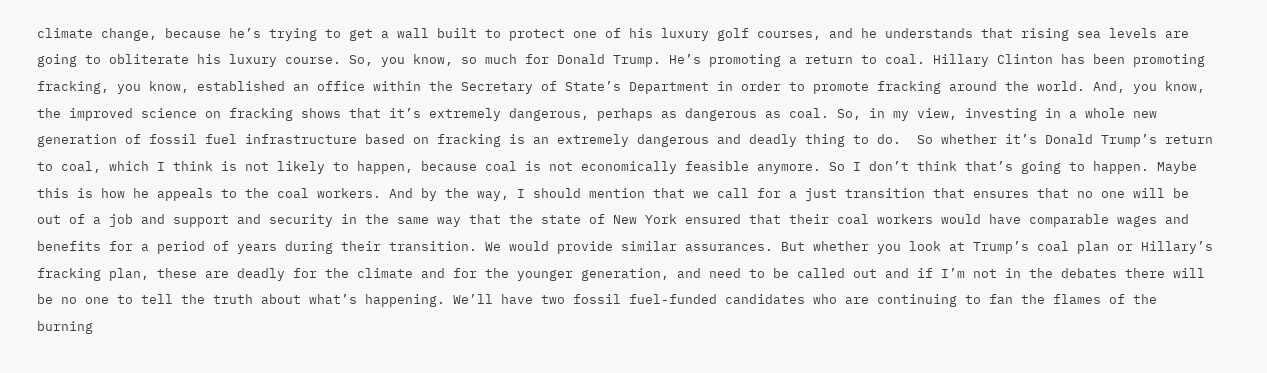climate change, because he’s trying to get a wall built to protect one of his luxury golf courses, and he understands that rising sea levels are going to obliterate his luxury course. So, you know, so much for Donald Trump. He’s promoting a return to coal. Hillary Clinton has been promoting fracking, you know, established an office within the Secretary of State’s Department in order to promote fracking around the world. And, you know, the improved science on fracking shows that it’s extremely dangerous, perhaps as dangerous as coal. So, in my view, investing in a whole new generation of fossil fuel infrastructure based on fracking is an extremely dangerous and deadly thing to do.  So whether it’s Donald Trump’s return to coal, which I think is not likely to happen, because coal is not economically feasible anymore. So I don’t think that’s going to happen. Maybe this is how he appeals to the coal workers. And by the way, I should mention that we call for a just transition that ensures that no one will be out of a job and support and security in the same way that the state of New York ensured that their coal workers would have comparable wages and benefits for a period of years during their transition. We would provide similar assurances. But whether you look at Trump’s coal plan or Hillary’s fracking plan, these are deadly for the climate and for the younger generation, and need to be called out and if I’m not in the debates there will be no one to tell the truth about what’s happening. We’ll have two fossil fuel-funded candidates who are continuing to fan the flames of the burning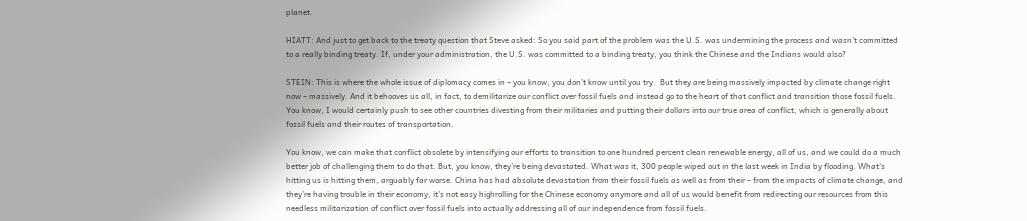planet.

HIATT: And just to get back to the treaty question that Steve asked: So you said part of the problem was the U.S. was undermining the process and wasn’t committed to a really binding treaty. If, under your administration, the U.S. was committed to a binding treaty, you think the Chinese and the Indians would also?

STEIN: This is where the whole issue of diplomacy comes in – you know, you don’t know until you try.  But they are being massively impacted by climate change right now – massively. And it behooves us all, in fact, to demilitarize our conflict over fossil fuels and instead go to the heart of that conflict and transition those fossil fuels. You know, I would certainly push to see other countries divesting from their militaries and putting their dollars into our true area of conflict, which is generally about fossil fuels and their routes of transportation.

You know, we can make that conflict obsolete by intensifying our efforts to transition to one hundred percent clean renewable energy, all of us, and we could do a much better job of challenging them to do that. But, you know, they’re being devastated. What was it, 300 people wiped out in the last week in India by flooding. What’s hitting us is hitting them, arguably far worse. China has had absolute devastation from their fossil fuels as well as from their – from the impacts of climate change, and they’re having trouble in their economy, it’s not easy highrolling for the Chinese economy anymore and all of us would benefit from redirecting our resources from this needless militarization of conflict over fossil fuels into actually addressing all of our independence from fossil fuels.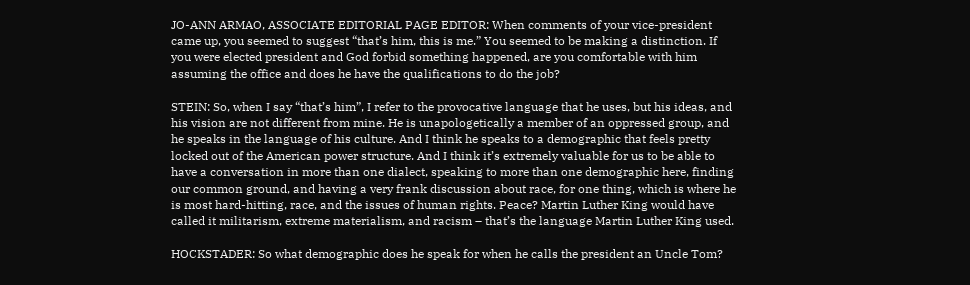JO-ANN ARMAO, ASSOCIATE EDITORIAL PAGE EDITOR: When comments of your vice-president came up, you seemed to suggest “that’s him, this is me.” You seemed to be making a distinction. If you were elected president and God forbid something happened, are you comfortable with him assuming the office and does he have the qualifications to do the job?

STEIN: So, when I say “that’s him”, I refer to the provocative language that he uses, but his ideas, and his vision are not different from mine. He is unapologetically a member of an oppressed group, and he speaks in the language of his culture. And I think he speaks to a demographic that feels pretty locked out of the American power structure. And I think it’s extremely valuable for us to be able to have a conversation in more than one dialect, speaking to more than one demographic here, finding our common ground, and having a very frank discussion about race, for one thing, which is where he is most hard-hitting, race, and the issues of human rights. Peace? Martin Luther King would have called it militarism, extreme materialism, and racism – that’s the language Martin Luther King used.

HOCKSTADER: So what demographic does he speak for when he calls the president an Uncle Tom?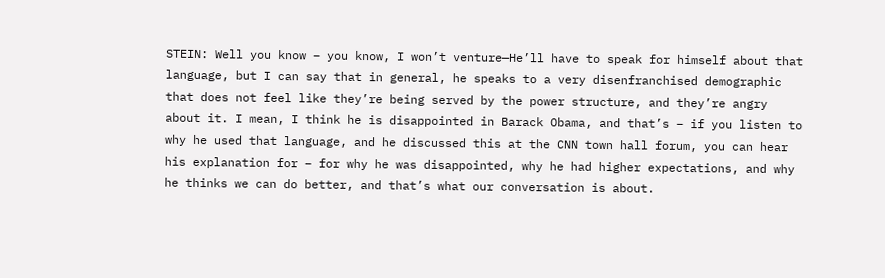STEIN: Well you know – you know, I won’t venture—He’ll have to speak for himself about that language, but I can say that in general, he speaks to a very disenfranchised demographic that does not feel like they’re being served by the power structure, and they’re angry about it. I mean, I think he is disappointed in Barack Obama, and that’s – if you listen to why he used that language, and he discussed this at the CNN town hall forum, you can hear his explanation for – for why he was disappointed, why he had higher expectations, and why he thinks we can do better, and that’s what our conversation is about.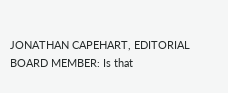JONATHAN CAPEHART, EDITORIAL BOARD MEMBER: Is that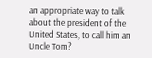an appropriate way to talk about the president of the United States, to call him an Uncle Tom?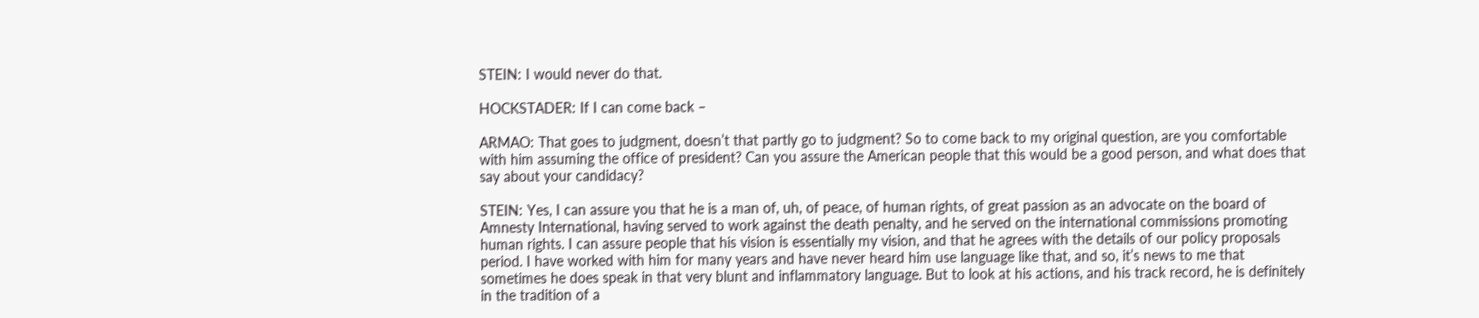STEIN: I would never do that.

HOCKSTADER: If I can come back –

ARMAO: That goes to judgment, doesn’t that partly go to judgment? So to come back to my original question, are you comfortable with him assuming the office of president? Can you assure the American people that this would be a good person, and what does that say about your candidacy?

STEIN: Yes, I can assure you that he is a man of, uh, of peace, of human rights, of great passion as an advocate on the board of Amnesty International, having served to work against the death penalty, and he served on the international commissions promoting human rights. I can assure people that his vision is essentially my vision, and that he agrees with the details of our policy proposals period. I have worked with him for many years and have never heard him use language like that, and so, it’s news to me that sometimes he does speak in that very blunt and inflammatory language. But to look at his actions, and his track record, he is definitely in the tradition of a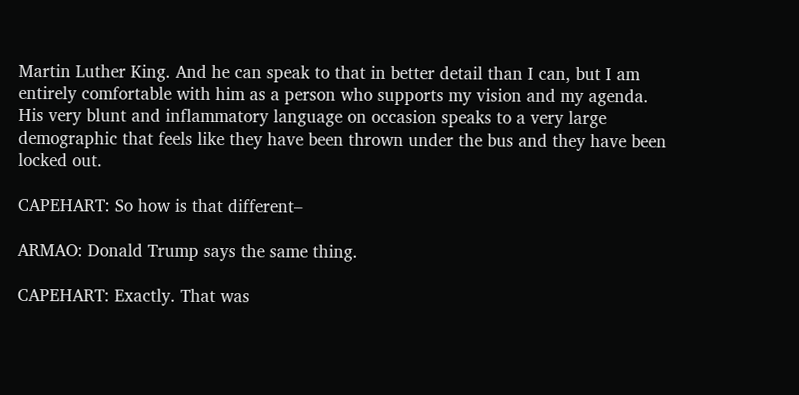Martin Luther King. And he can speak to that in better detail than I can, but I am entirely comfortable with him as a person who supports my vision and my agenda. His very blunt and inflammatory language on occasion speaks to a very large demographic that feels like they have been thrown under the bus and they have been locked out.

CAPEHART: So how is that different–

ARMAO: Donald Trump says the same thing.

CAPEHART: Exactly. That was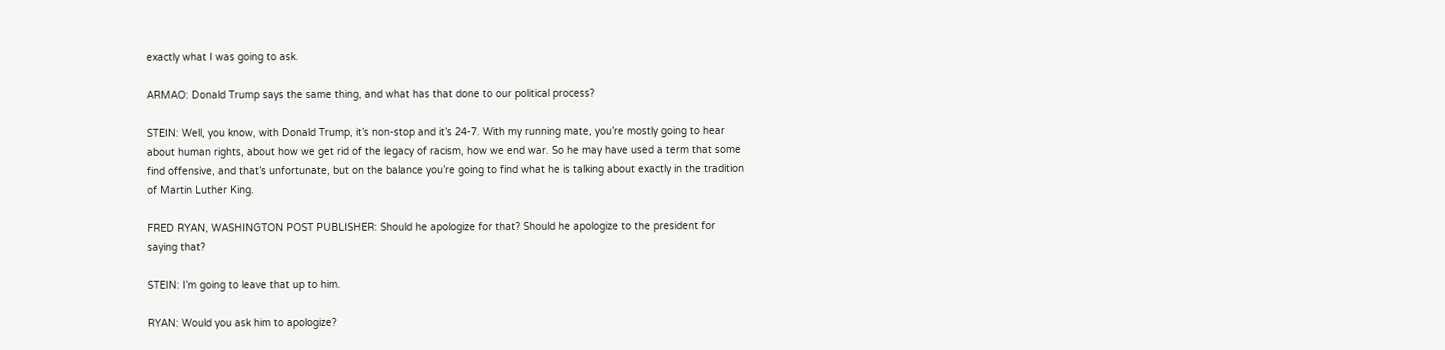exactly what I was going to ask.

ARMAO: Donald Trump says the same thing, and what has that done to our political process?

STEIN: Well, you know, with Donald Trump, it’s non-stop and it’s 24-7. With my running mate, you’re mostly going to hear about human rights, about how we get rid of the legacy of racism, how we end war. So he may have used a term that some find offensive, and that’s unfortunate, but on the balance you’re going to find what he is talking about exactly in the tradition of Martin Luther King.

FRED RYAN, WASHINGTON POST PUBLISHER: Should he apologize for that? Should he apologize to the president for saying that?

STEIN: I’m going to leave that up to him.

RYAN: Would you ask him to apologize?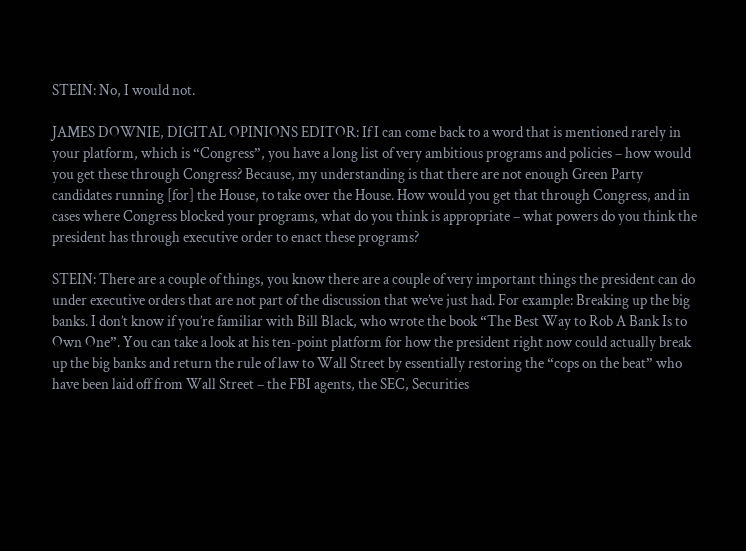STEIN: No, I would not.

JAMES DOWNIE, DIGITAL OPINIONS EDITOR: If I can come back to a word that is mentioned rarely in your platform, which is “Congress”, you have a long list of very ambitious programs and policies – how would you get these through Congress? Because, my understanding is that there are not enough Green Party candidates running [for] the House, to take over the House. How would you get that through Congress, and in cases where Congress blocked your programs, what do you think is appropriate – what powers do you think the president has through executive order to enact these programs?

STEIN: There are a couple of things, you know there are a couple of very important things the president can do under executive orders that are not part of the discussion that we’ve just had. For example: Breaking up the big banks. I don’t know if you’re familiar with Bill Black, who wrote the book “The Best Way to Rob A Bank Is to Own One”. You can take a look at his ten-point platform for how the president right now could actually break up the big banks and return the rule of law to Wall Street by essentially restoring the “cops on the beat” who have been laid off from Wall Street – the FBI agents, the SEC, Securities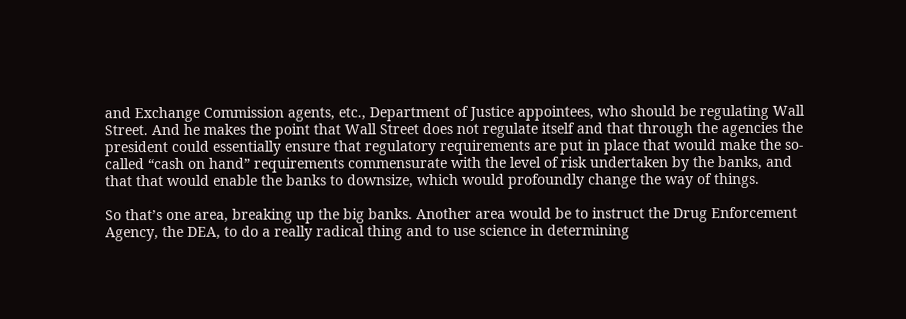and Exchange Commission agents, etc., Department of Justice appointees, who should be regulating Wall Street. And he makes the point that Wall Street does not regulate itself and that through the agencies the president could essentially ensure that regulatory requirements are put in place that would make the so-called “cash on hand” requirements commensurate with the level of risk undertaken by the banks, and that that would enable the banks to downsize, which would profoundly change the way of things.

So that’s one area, breaking up the big banks. Another area would be to instruct the Drug Enforcement Agency, the DEA, to do a really radical thing and to use science in determining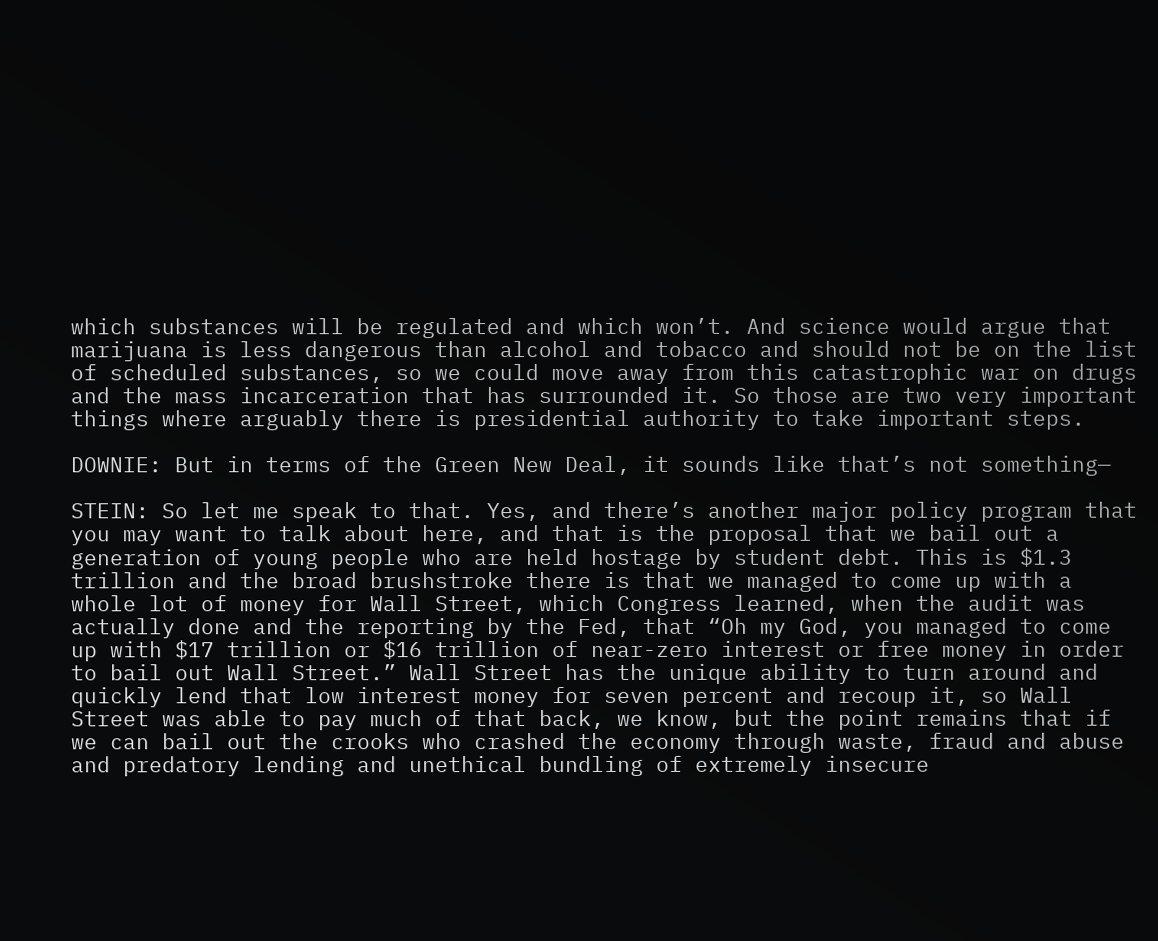which substances will be regulated and which won’t. And science would argue that marijuana is less dangerous than alcohol and tobacco and should not be on the list of scheduled substances, so we could move away from this catastrophic war on drugs and the mass incarceration that has surrounded it. So those are two very important things where arguably there is presidential authority to take important steps.

DOWNIE: But in terms of the Green New Deal, it sounds like that’s not something—

STEIN: So let me speak to that. Yes, and there’s another major policy program that you may want to talk about here, and that is the proposal that we bail out a generation of young people who are held hostage by student debt. This is $1.3 trillion and the broad brushstroke there is that we managed to come up with a whole lot of money for Wall Street, which Congress learned, when the audit was actually done and the reporting by the Fed, that “Oh my God, you managed to come up with $17 trillion or $16 trillion of near-zero interest or free money in order to bail out Wall Street.” Wall Street has the unique ability to turn around and quickly lend that low interest money for seven percent and recoup it, so Wall Street was able to pay much of that back, we know, but the point remains that if we can bail out the crooks who crashed the economy through waste, fraud and abuse and predatory lending and unethical bundling of extremely insecure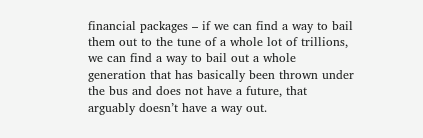financial packages – if we can find a way to bail them out to the tune of a whole lot of trillions, we can find a way to bail out a whole generation that has basically been thrown under the bus and does not have a future, that arguably doesn’t have a way out.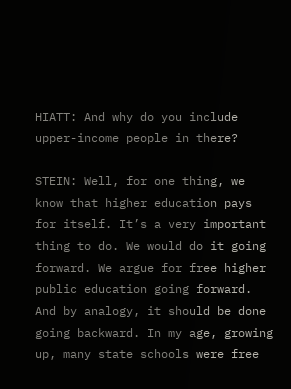HIATT: And why do you include upper-income people in there?

STEIN: Well, for one thing, we know that higher education pays for itself. It’s a very important thing to do. We would do it going forward. We argue for free higher public education going forward. And by analogy, it should be done going backward. In my age, growing up, many state schools were free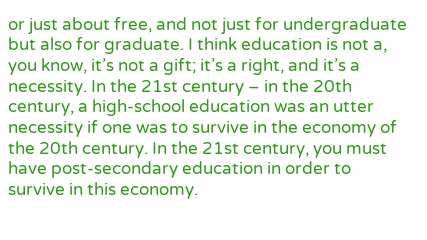or just about free, and not just for undergraduate but also for graduate. I think education is not a, you know, it’s not a gift; it’s a right, and it’s a necessity. In the 21st century – in the 20th century, a high-school education was an utter necessity if one was to survive in the economy of the 20th century. In the 21st century, you must have post-secondary education in order to survive in this economy.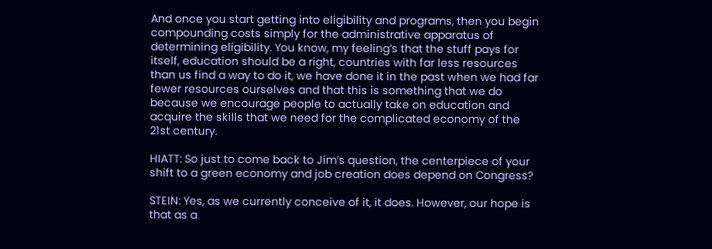And once you start getting into eligibility and programs, then you begin compounding costs simply for the administrative apparatus of determining eligibility. You know, my feeling’s that the stuff pays for itself, education should be a right, countries with far less resources than us find a way to do it, we have done it in the past when we had far fewer resources ourselves and that this is something that we do because we encourage people to actually take on education and acquire the skills that we need for the complicated economy of the 21st century.

HIATT: So just to come back to Jim’s question, the centerpiece of your shift to a green economy and job creation does depend on Congress?

STEIN: Yes, as we currently conceive of it, it does. However, our hope is that as a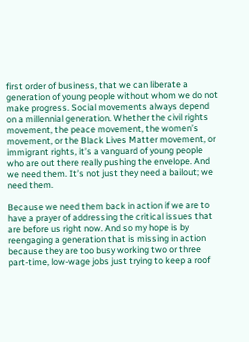first order of business, that we can liberate a generation of young people without whom we do not make progress. Social movements always depend on a millennial generation. Whether the civil rights movement, the peace movement, the women’s movement, or the Black Lives Matter movement, or immigrant rights, it’s a vanguard of young people who are out there really pushing the envelope. And we need them. It’s not just they need a bailout; we need them.

Because we need them back in action if we are to have a prayer of addressing the critical issues that are before us right now. And so my hope is by reengaging a generation that is missing in action because they are too busy working two or three part-time, low-wage jobs just trying to keep a roof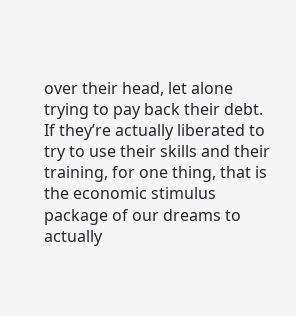over their head, let alone trying to pay back their debt. If they’re actually liberated to try to use their skills and their training, for one thing, that is the economic stimulus package of our dreams to actually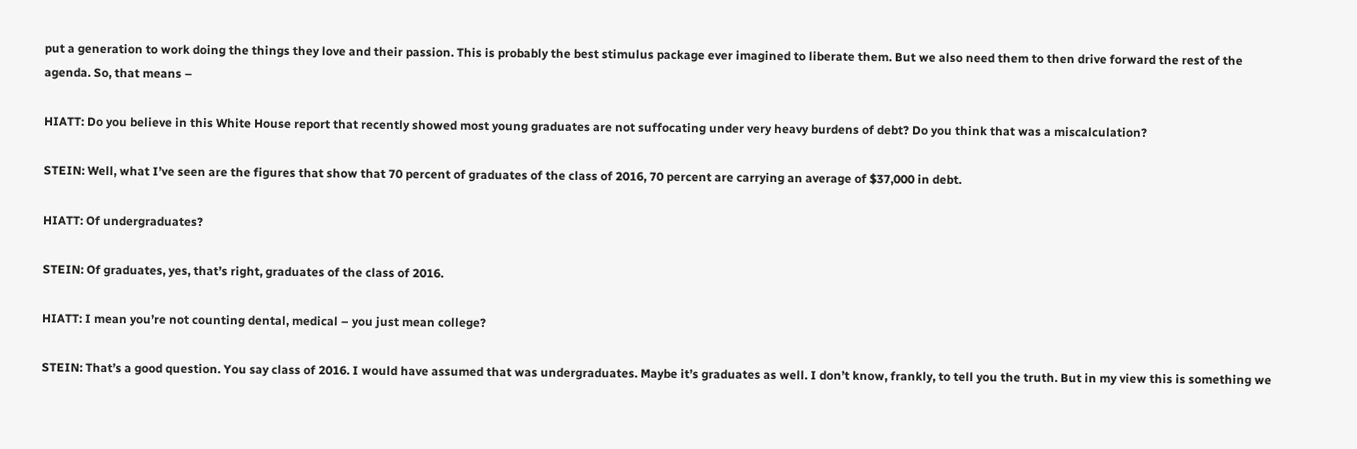put a generation to work doing the things they love and their passion. This is probably the best stimulus package ever imagined to liberate them. But we also need them to then drive forward the rest of the agenda. So, that means –

HIATT: Do you believe in this White House report that recently showed most young graduates are not suffocating under very heavy burdens of debt? Do you think that was a miscalculation?

STEIN: Well, what I’ve seen are the figures that show that 70 percent of graduates of the class of 2016, 70 percent are carrying an average of $37,000 in debt.

HIATT: Of undergraduates?

STEIN: Of graduates, yes, that’s right, graduates of the class of 2016.

HIATT: I mean you’re not counting dental, medical – you just mean college?

STEIN: That’s a good question. You say class of 2016. I would have assumed that was undergraduates. Maybe it’s graduates as well. I don’t know, frankly, to tell you the truth. But in my view this is something we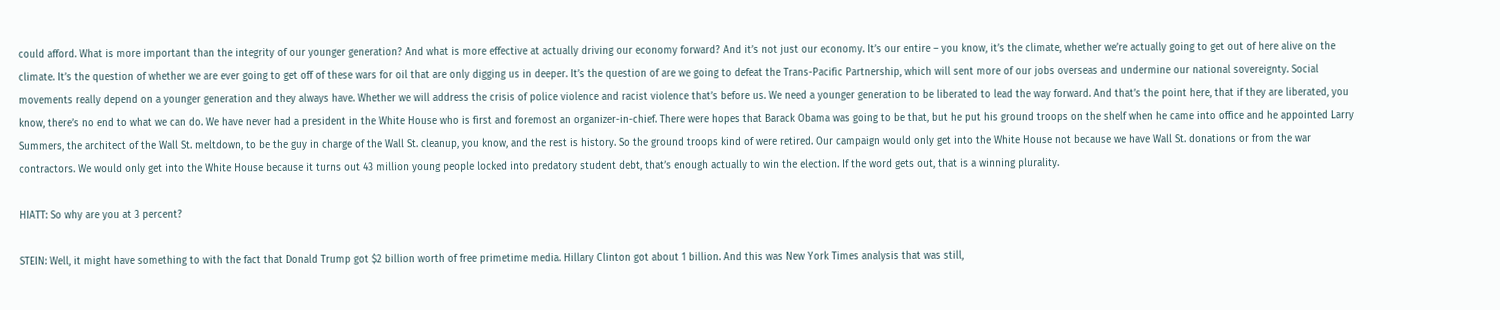could afford. What is more important than the integrity of our younger generation? And what is more effective at actually driving our economy forward? And it’s not just our economy. It’s our entire – you know, it’s the climate, whether we’re actually going to get out of here alive on the climate. It’s the question of whether we are ever going to get off of these wars for oil that are only digging us in deeper. It’s the question of are we going to defeat the Trans-Pacific Partnership, which will sent more of our jobs overseas and undermine our national sovereignty. Social movements really depend on a younger generation and they always have. Whether we will address the crisis of police violence and racist violence that’s before us. We need a younger generation to be liberated to lead the way forward. And that’s the point here, that if they are liberated, you know, there’s no end to what we can do. We have never had a president in the White House who is first and foremost an organizer-in-chief. There were hopes that Barack Obama was going to be that, but he put his ground troops on the shelf when he came into office and he appointed Larry Summers, the architect of the Wall St. meltdown, to be the guy in charge of the Wall St. cleanup, you know, and the rest is history. So the ground troops kind of were retired. Our campaign would only get into the White House not because we have Wall St. donations or from the war contractors. We would only get into the White House because it turns out 43 million young people locked into predatory student debt, that’s enough actually to win the election. If the word gets out, that is a winning plurality.

HIATT: So why are you at 3 percent?

STEIN: Well, it might have something to with the fact that Donald Trump got $2 billion worth of free primetime media. Hillary Clinton got about 1 billion. And this was New York Times analysis that was still,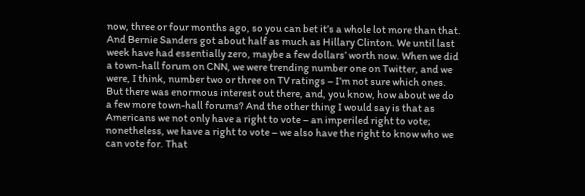now, three or four months ago, so you can bet it’s a whole lot more than that. And Bernie Sanders got about half as much as Hillary Clinton. We until last week have had essentially zero, maybe a few dollars’ worth now. When we did a town-hall forum on CNN, we were trending number one on Twitter, and we were, I think, number two or three on TV ratings – I’m not sure which ones. But there was enormous interest out there, and, you know, how about we do a few more town-hall forums? And the other thing I would say is that as Americans we not only have a right to vote – an imperiled right to vote; nonetheless, we have a right to vote – we also have the right to know who we can vote for. That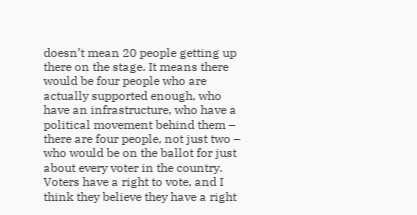doesn’t mean 20 people getting up there on the stage. It means there would be four people who are actually supported enough, who have an infrastructure, who have a political movement behind them – there are four people, not just two – who would be on the ballot for just about every voter in the country. Voters have a right to vote, and I think they believe they have a right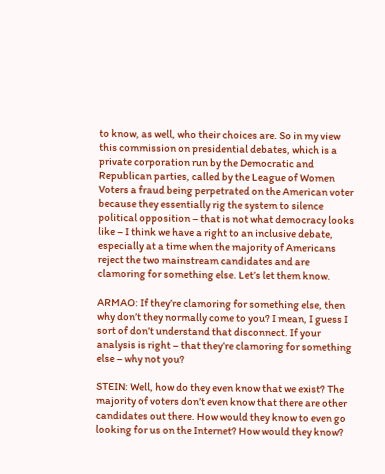to know, as well, who their choices are. So in my view this commission on presidential debates, which is a private corporation run by the Democratic and Republican parties, called by the League of Women Voters a fraud being perpetrated on the American voter because they essentially rig the system to silence political opposition – that is not what democracy looks like – I think we have a right to an inclusive debate, especially at a time when the majority of Americans reject the two mainstream candidates and are clamoring for something else. Let’s let them know.

ARMAO: If they’re clamoring for something else, then why don’t they normally come to you? I mean, I guess I sort of don’t understand that disconnect. If your analysis is right – that they’re clamoring for something else – why not you?

STEIN: Well, how do they even know that we exist? The majority of voters don’t even know that there are other candidates out there. How would they know to even go looking for us on the Internet? How would they know?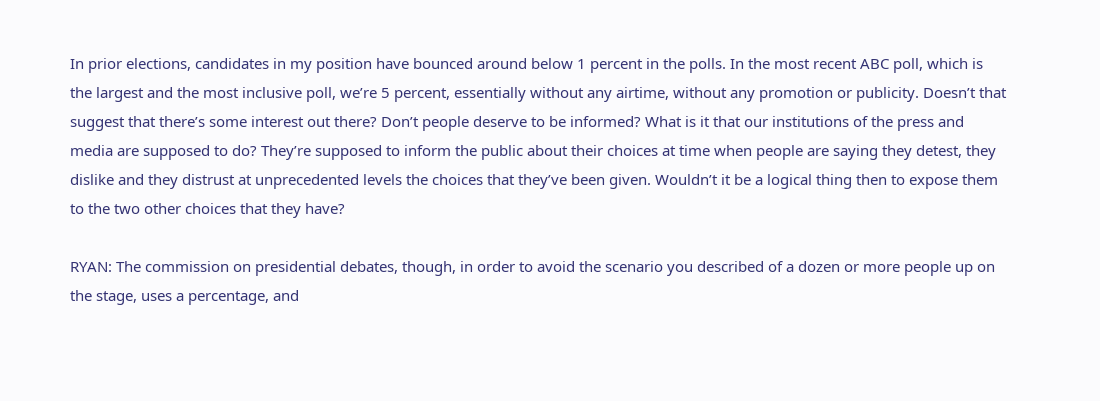In prior elections, candidates in my position have bounced around below 1 percent in the polls. In the most recent ABC poll, which is the largest and the most inclusive poll, we’re 5 percent, essentially without any airtime, without any promotion or publicity. Doesn’t that suggest that there’s some interest out there? Don’t people deserve to be informed? What is it that our institutions of the press and media are supposed to do? They’re supposed to inform the public about their choices at time when people are saying they detest, they dislike and they distrust at unprecedented levels the choices that they’ve been given. Wouldn’t it be a logical thing then to expose them to the two other choices that they have?

RYAN: The commission on presidential debates, though, in order to avoid the scenario you described of a dozen or more people up on the stage, uses a percentage, and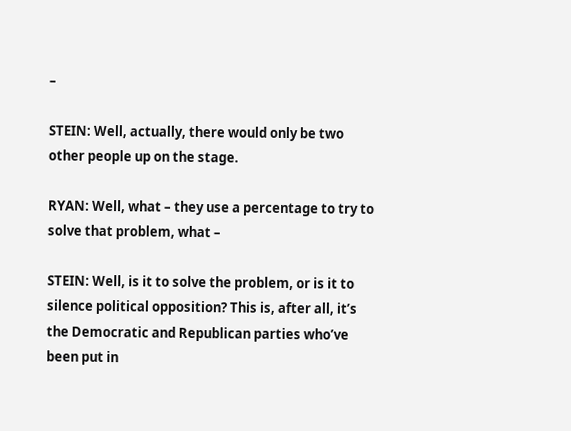–

STEIN: Well, actually, there would only be two other people up on the stage.

RYAN: Well, what – they use a percentage to try to solve that problem, what –

STEIN: Well, is it to solve the problem, or is it to silence political opposition? This is, after all, it’s the Democratic and Republican parties who’ve been put in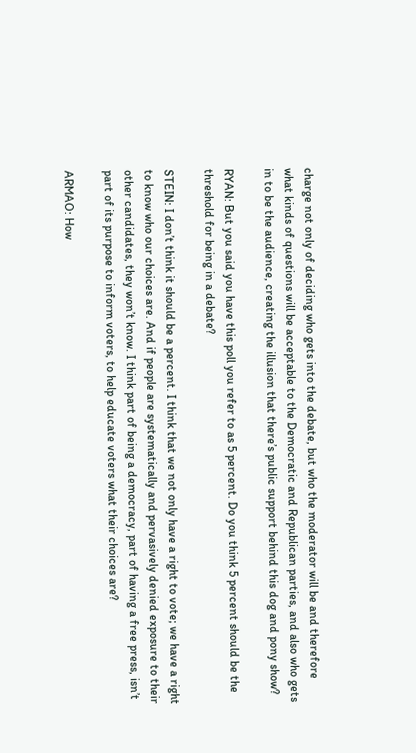charge not only of deciding who gets into the debate, but who the moderator will be and therefore what kinds of questions will be acceptable to the Democratic and Republican parties, and also who gets in to be the audience, creating the illusion that there’s public support behind this dog and pony show?

RYAN: But you said you have this poll you refer to as 5 percent. Do you think 5 percent should be the threshold for being in a debate?

STEIN: I don’t think it should be a percent. I think that we not only have a right to vote; we have a right to know who our choices are. And if people are systematically and pervasively denied exposure to their other candidates, they won’t know. I think part of being a democracy, part of having a free press, isn’t part of its purpose to inform voters, to help educate voters what their choices are?

ARMAO: How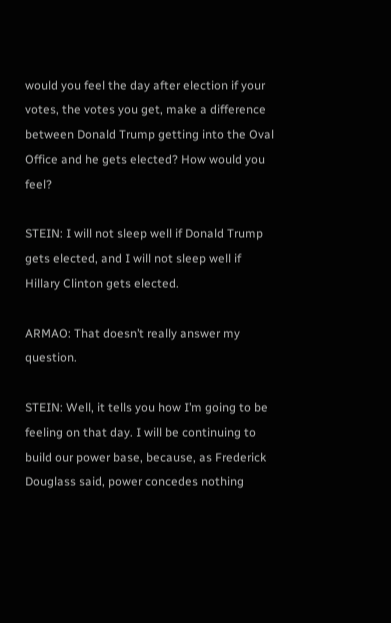would you feel the day after election if your votes, the votes you get, make a difference between Donald Trump getting into the Oval Office and he gets elected? How would you feel?

STEIN: I will not sleep well if Donald Trump gets elected, and I will not sleep well if Hillary Clinton gets elected.

ARMAO: That doesn’t really answer my question.

STEIN: Well, it tells you how I’m going to be feeling on that day. I will be continuing to build our power base, because, as Frederick Douglass said, power concedes nothing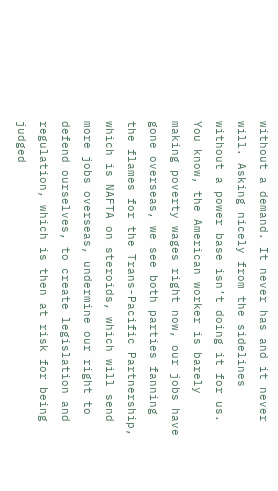without a demand. It never has and it never will. Asking nicely from the sidelines without a power base isn’t doing it for us. You know, the American worker is barely making poverty wages right now, our jobs have gone overseas, we see both parties fanning the flames for the Trans-Pacific Partnership, which is NAFTA on steroids, which will send more jobs overseas, undermine our right to defend ourselves, to create legislation and regulation, which is then at risk for being judged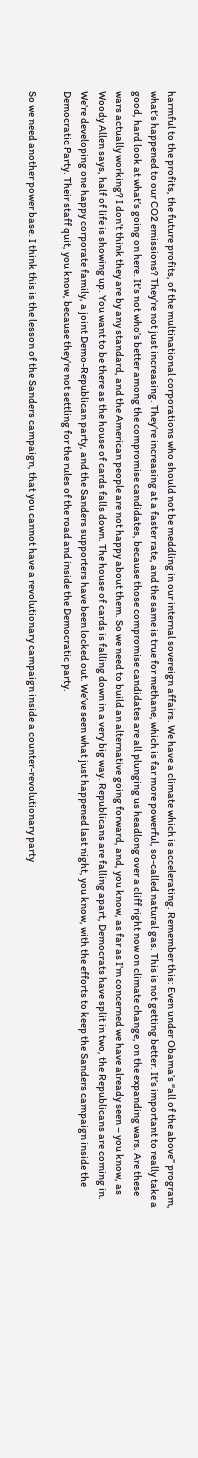harmful to the profits, the future profits, of the multinational corporations who should not be meddling in our internal sovereign affairs. We have a climate which is accelerating. Remember this: Even under Obama’s “all of the above” program, what’s happened to our CO2 emissions? They’re not just increasing. They’re increasing at a faster rate, and the same is true for methane, which is far more powerful, so-called natural gas. This is not getting better. It’s important to really take a good, hard look at what’s going on here. It’s not who’s better among the compromise candidates, because those compromise candidates are all plunging us headlong over a cliff right now on climate change, on the expanding wars. Are these wars actually working? I don’t think they are by any standard, and the American people are not happy about them. So we need to build an alternative going forward, and, you know, as far as I’m concerned we have already seen – you know, as Woody Allen says, half of life is showing up. You want to be there as the house of cards falls down. The house of cards is falling down in a very big way. Republicans are falling apart, Democrats have split in two, the Republicans are coming in. We’re developing one happy corporate family, a joint Demo-Republican party, and the Sanders supporters have been locked out. We’ve seen what just happened last night, you know, with the efforts to keep the Sanders campaign inside the Democratic Party. Their staff quit, you know, because they’re not settling for the rules of the road and inside the Democratic party.

So we need another power base. I think this is the lesson of the Sanders campaign, that you cannot have a revolutionary campaign inside a counter-revolutionary party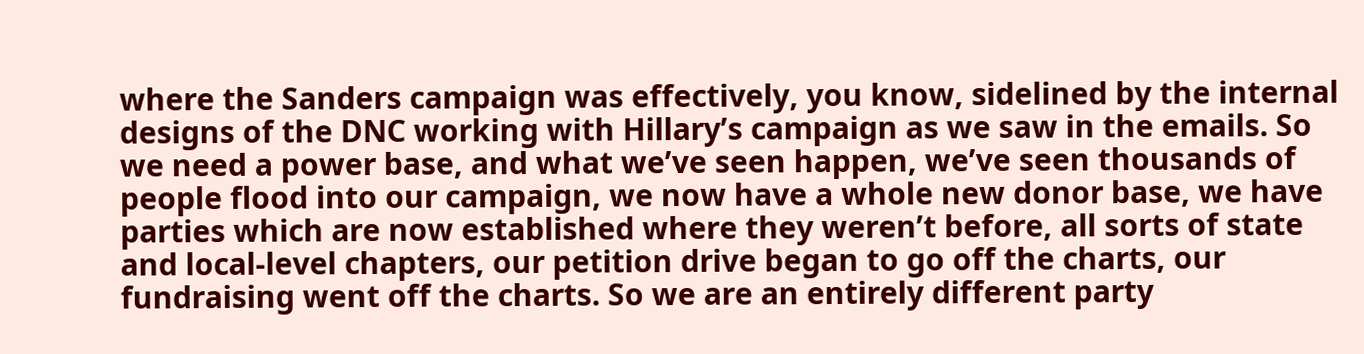where the Sanders campaign was effectively, you know, sidelined by the internal designs of the DNC working with Hillary’s campaign as we saw in the emails. So we need a power base, and what we’ve seen happen, we’ve seen thousands of people flood into our campaign, we now have a whole new donor base, we have parties which are now established where they weren’t before, all sorts of state and local-level chapters, our petition drive began to go off the charts, our fundraising went off the charts. So we are an entirely different party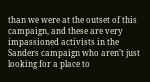than we were at the outset of this campaign, and these are very impassioned activists in the Sanders campaign who aren’t just looking for a place to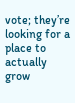vote; they’re looking for a place to actually grow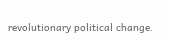revolutionary political change.